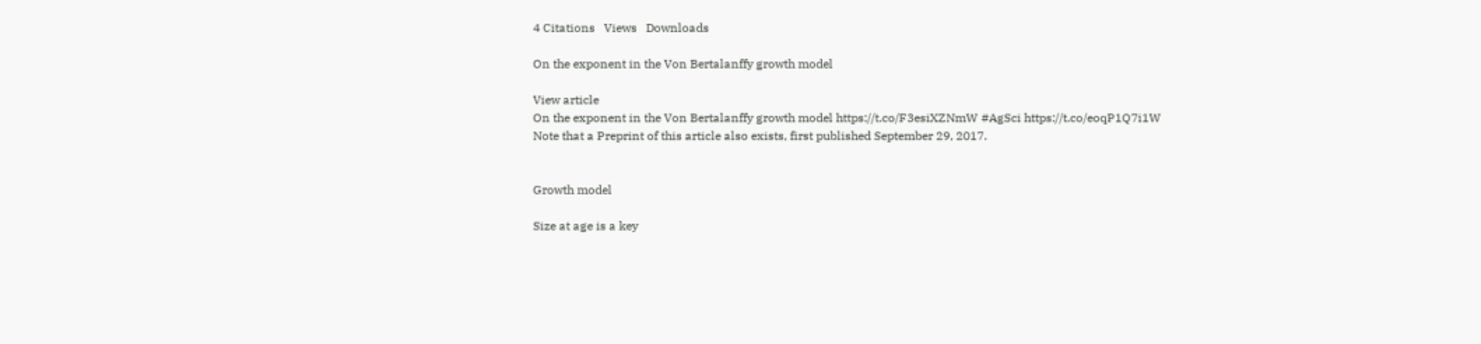4 Citations   Views   Downloads

On the exponent in the Von Bertalanffy growth model

View article
On the exponent in the Von Bertalanffy growth model https://t.co/F3esiXZNmW #AgSci https://t.co/eoqP1Q7i1W
Note that a Preprint of this article also exists, first published September 29, 2017.


Growth model

Size at age is a key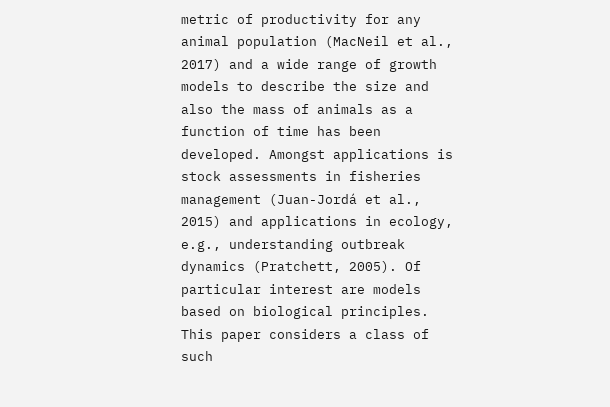metric of productivity for any animal population (MacNeil et al., 2017) and a wide range of growth models to describe the size and also the mass of animals as a function of time has been developed. Amongst applications is stock assessments in fisheries management (Juan-Jordá et al., 2015) and applications in ecology, e.g., understanding outbreak dynamics (Pratchett, 2005). Of particular interest are models based on biological principles. This paper considers a class of such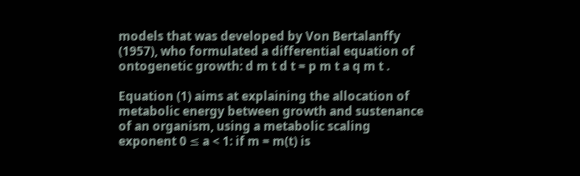models that was developed by Von Bertalanffy (1957), who formulated a differential equation of ontogenetic growth: d m t d t = p m t a q m t .

Equation (1) aims at explaining the allocation of metabolic energy between growth and sustenance of an organism, using a metabolic scaling exponent 0 ≤ a < 1: if m = m(t) is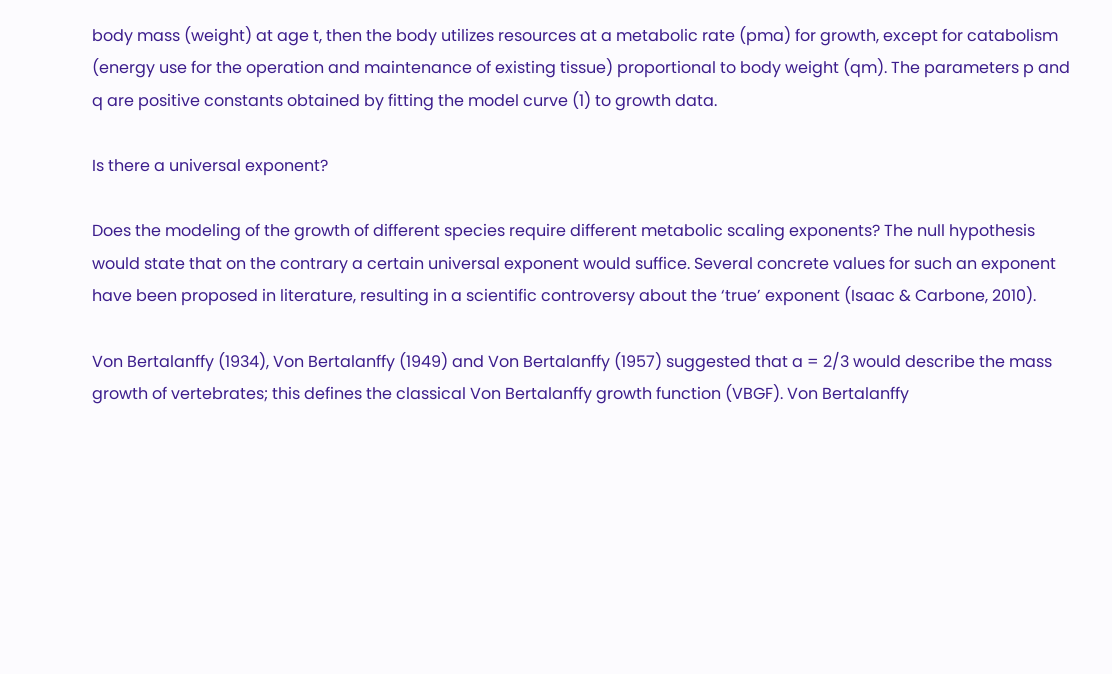body mass (weight) at age t, then the body utilizes resources at a metabolic rate (pma) for growth, except for catabolism (energy use for the operation and maintenance of existing tissue) proportional to body weight (qm). The parameters p and q are positive constants obtained by fitting the model curve (1) to growth data.

Is there a universal exponent?

Does the modeling of the growth of different species require different metabolic scaling exponents? The null hypothesis would state that on the contrary a certain universal exponent would suffice. Several concrete values for such an exponent have been proposed in literature, resulting in a scientific controversy about the ‘true’ exponent (Isaac & Carbone, 2010).

Von Bertalanffy (1934), Von Bertalanffy (1949) and Von Bertalanffy (1957) suggested that a = 2∕3 would describe the mass growth of vertebrates; this defines the classical Von Bertalanffy growth function (VBGF). Von Bertalanffy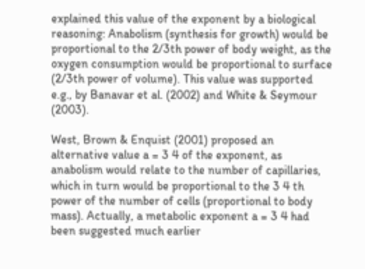explained this value of the exponent by a biological reasoning: Anabolism (synthesis for growth) would be proportional to the 2/3th power of body weight, as the oxygen consumption would be proportional to surface (2/3th power of volume). This value was supported e.g., by Banavar et al. (2002) and White & Seymour (2003).

West, Brown & Enquist (2001) proposed an alternative value a = 3 4 of the exponent, as anabolism would relate to the number of capillaries, which in turn would be proportional to the 3 4 th power of the number of cells (proportional to body mass). Actually, a metabolic exponent a = 3 4 had been suggested much earlier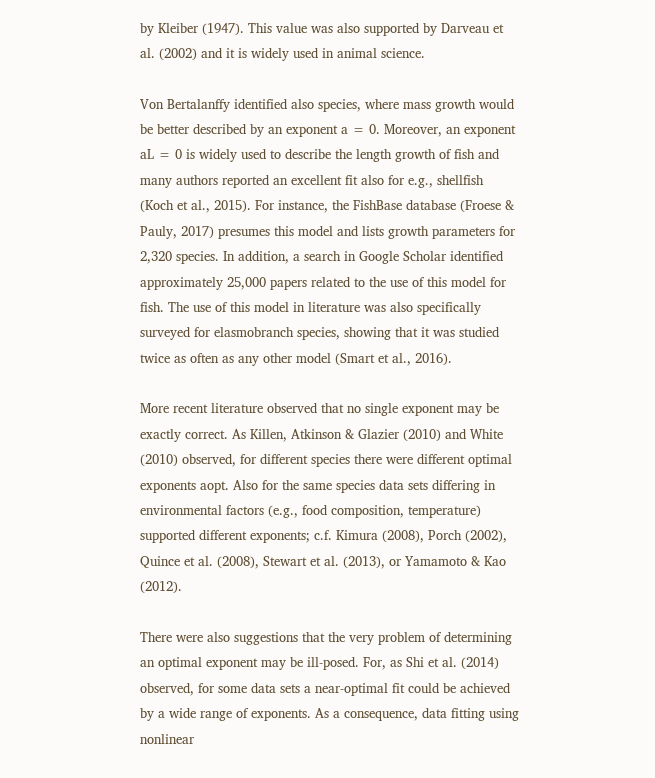by Kleiber (1947). This value was also supported by Darveau et al. (2002) and it is widely used in animal science.

Von Bertalanffy identified also species, where mass growth would be better described by an exponent a = 0. Moreover, an exponent aL = 0 is widely used to describe the length growth of fish and many authors reported an excellent fit also for e.g., shellfish (Koch et al., 2015). For instance, the FishBase database (Froese & Pauly, 2017) presumes this model and lists growth parameters for 2,320 species. In addition, a search in Google Scholar identified approximately 25,000 papers related to the use of this model for fish. The use of this model in literature was also specifically surveyed for elasmobranch species, showing that it was studied twice as often as any other model (Smart et al., 2016).

More recent literature observed that no single exponent may be exactly correct. As Killen, Atkinson & Glazier (2010) and White (2010) observed, for different species there were different optimal exponents aopt. Also for the same species data sets differing in environmental factors (e.g., food composition, temperature) supported different exponents; c.f. Kimura (2008), Porch (2002), Quince et al. (2008), Stewart et al. (2013), or Yamamoto & Kao (2012).

There were also suggestions that the very problem of determining an optimal exponent may be ill-posed. For, as Shi et al. (2014) observed, for some data sets a near-optimal fit could be achieved by a wide range of exponents. As a consequence, data fitting using nonlinear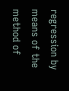regression by means of the method of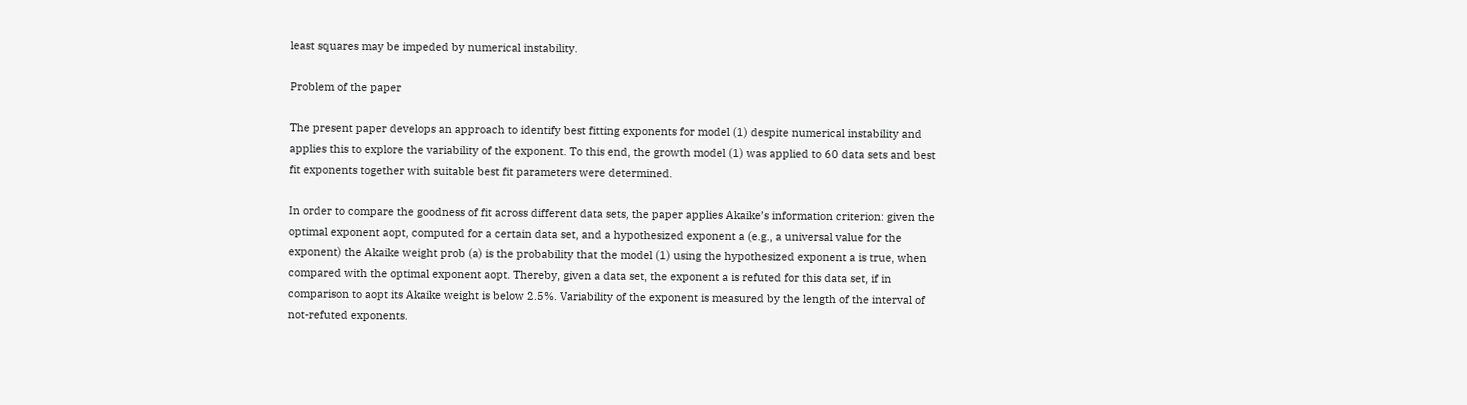least squares may be impeded by numerical instability.

Problem of the paper

The present paper develops an approach to identify best fitting exponents for model (1) despite numerical instability and applies this to explore the variability of the exponent. To this end, the growth model (1) was applied to 60 data sets and best fit exponents together with suitable best fit parameters were determined.

In order to compare the goodness of fit across different data sets, the paper applies Akaike’s information criterion: given the optimal exponent aopt, computed for a certain data set, and a hypothesized exponent a (e.g., a universal value for the exponent) the Akaike weight prob (a) is the probability that the model (1) using the hypothesized exponent a is true, when compared with the optimal exponent aopt. Thereby, given a data set, the exponent a is refuted for this data set, if in comparison to aopt its Akaike weight is below 2.5%. Variability of the exponent is measured by the length of the interval of not-refuted exponents.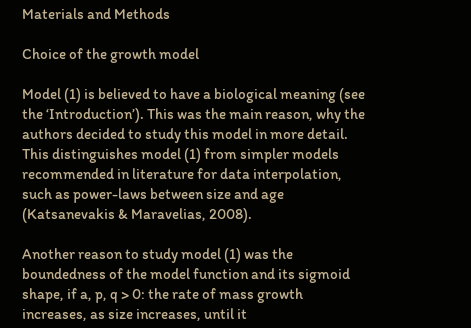Materials and Methods

Choice of the growth model

Model (1) is believed to have a biological meaning (see the ‘Introduction’). This was the main reason, why the authors decided to study this model in more detail. This distinguishes model (1) from simpler models recommended in literature for data interpolation, such as power-laws between size and age (Katsanevakis & Maravelias, 2008).

Another reason to study model (1) was the boundedness of the model function and its sigmoid shape, if a, p, q > 0: the rate of mass growth increases, as size increases, until it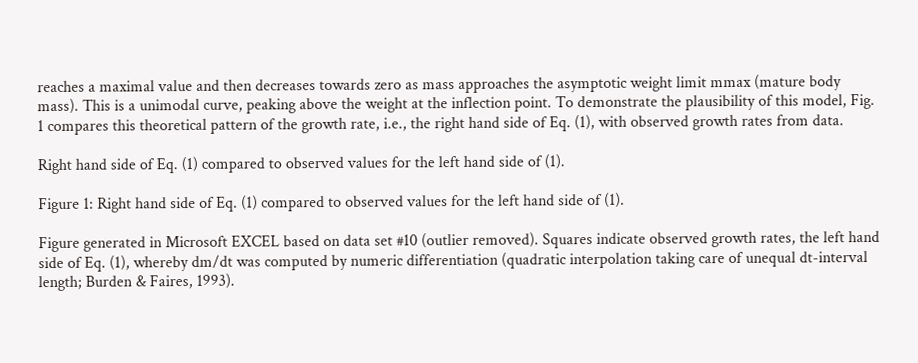reaches a maximal value and then decreases towards zero as mass approaches the asymptotic weight limit mmax (mature body mass). This is a unimodal curve, peaking above the weight at the inflection point. To demonstrate the plausibility of this model, Fig. 1 compares this theoretical pattern of the growth rate, i.e., the right hand side of Eq. (1), with observed growth rates from data.

Right hand side of Eq. (1) compared to observed values for the left hand side of (1).

Figure 1: Right hand side of Eq. (1) compared to observed values for the left hand side of (1).

Figure generated in Microsoft EXCEL based on data set #10 (outlier removed). Squares indicate observed growth rates, the left hand side of Eq. (1), whereby dm/dt was computed by numeric differentiation (quadratic interpolation taking care of unequal dt-interval length; Burden & Faires, 1993).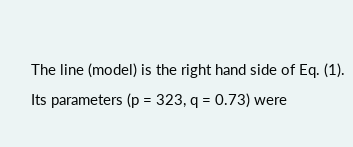The line (model) is the right hand side of Eq. (1). Its parameters (p = 323, q = 0.73) were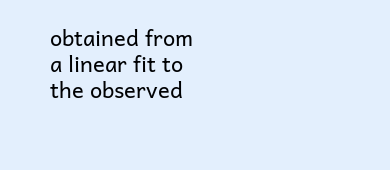obtained from a linear fit to the observed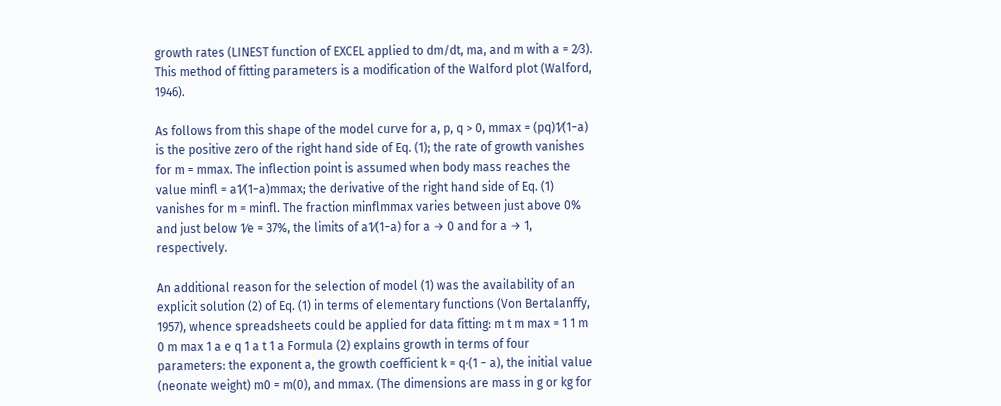growth rates (LINEST function of EXCEL applied to dm/dt, ma, and m with a = 2∕3). This method of fitting parameters is a modification of the Walford plot (Walford, 1946).

As follows from this shape of the model curve for a, p, q > 0, mmax = (pq)1∕(1−a) is the positive zero of the right hand side of Eq. (1); the rate of growth vanishes for m = mmax. The inflection point is assumed when body mass reaches the value minfl = a1∕(1−a)mmax; the derivative of the right hand side of Eq. (1) vanishes for m = minfl. The fraction minflmmax varies between just above 0% and just below 1∕e = 37%, the limits of a1∕(1−a) for a → 0 and for a → 1, respectively.

An additional reason for the selection of model (1) was the availability of an explicit solution (2) of Eq. (1) in terms of elementary functions (Von Bertalanffy, 1957), whence spreadsheets could be applied for data fitting: m t m max = 1 1 m 0 m max 1 a e q 1 a t 1 a Formula (2) explains growth in terms of four parameters: the exponent a, the growth coefficient k = q⋅(1 − a), the initial value (neonate weight) m0 = m(0), and mmax. (The dimensions are mass in g or kg for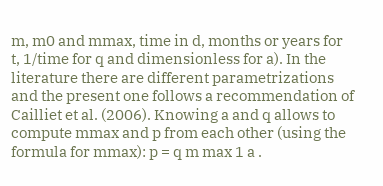m, m0 and mmax, time in d, months or years for t, 1/time for q and dimensionless for a). In the literature there are different parametrizations and the present one follows a recommendation of Cailliet et al. (2006). Knowing a and q allows to compute mmax and p from each other (using the formula for mmax): p = q m max 1 a .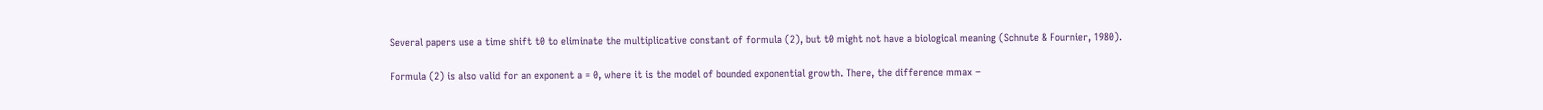Several papers use a time shift t0 to eliminate the multiplicative constant of formula (2), but t0 might not have a biological meaning (Schnute & Fournier, 1980).

Formula (2) is also valid for an exponent a = 0, where it is the model of bounded exponential growth. There, the difference mmax −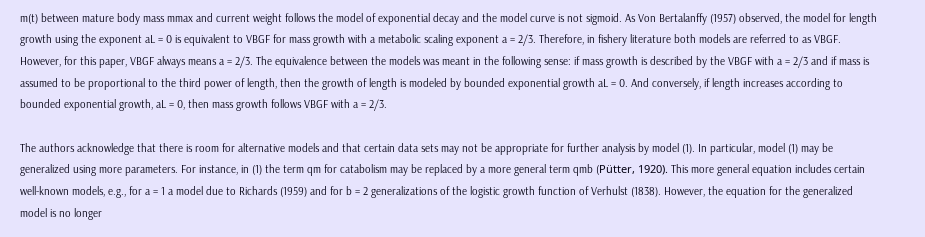m(t) between mature body mass mmax and current weight follows the model of exponential decay and the model curve is not sigmoid. As Von Bertalanffy (1957) observed, the model for length growth using the exponent aL = 0 is equivalent to VBGF for mass growth with a metabolic scaling exponent a = 2∕3. Therefore, in fishery literature both models are referred to as VBGF. However, for this paper, VBGF always means a = 2∕3. The equivalence between the models was meant in the following sense: if mass growth is described by the VBGF with a = 2∕3 and if mass is assumed to be proportional to the third power of length, then the growth of length is modeled by bounded exponential growth aL = 0. And conversely, if length increases according to bounded exponential growth, aL = 0, then mass growth follows VBGF with a = 2∕3.

The authors acknowledge that there is room for alternative models and that certain data sets may not be appropriate for further analysis by model (1). In particular, model (1) may be generalized using more parameters. For instance, in (1) the term qm for catabolism may be replaced by a more general term qmb (Pütter, 1920). This more general equation includes certain well-known models, e.g., for a = 1 a model due to Richards (1959) and for b = 2 generalizations of the logistic growth function of Verhulst (1838). However, the equation for the generalized model is no longer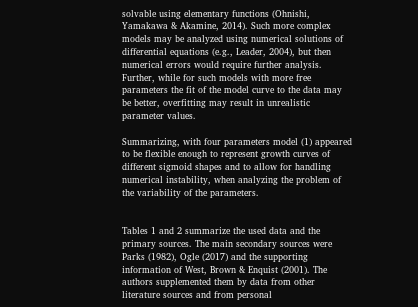solvable using elementary functions (Ohnishi, Yamakawa & Akamine, 2014). Such more complex models may be analyzed using numerical solutions of differential equations (e.g., Leader, 2004), but then numerical errors would require further analysis. Further, while for such models with more free parameters the fit of the model curve to the data may be better, overfitting may result in unrealistic parameter values.

Summarizing, with four parameters model (1) appeared to be flexible enough to represent growth curves of different sigmoid shapes and to allow for handling numerical instability, when analyzing the problem of the variability of the parameters.


Tables 1 and 2 summarize the used data and the primary sources. The main secondary sources were Parks (1982), Ogle (2017) and the supporting information of West, Brown & Enquist (2001). The authors supplemented them by data from other literature sources and from personal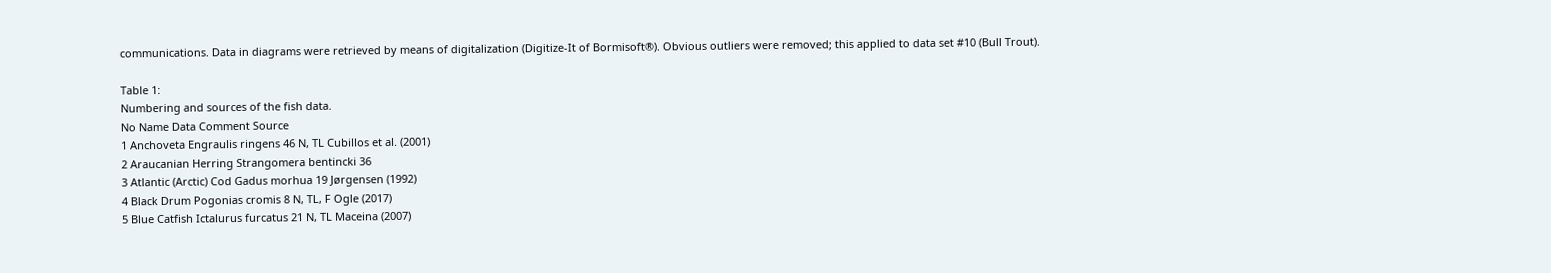communications. Data in diagrams were retrieved by means of digitalization (Digitize-It of Bormisoft®). Obvious outliers were removed; this applied to data set #10 (Bull Trout).

Table 1:
Numbering and sources of the fish data.
No Name Data Comment Source
1 Anchoveta Engraulis ringens 46 N, TL Cubillos et al. (2001)
2 Araucanian Herring Strangomera bentincki 36
3 Atlantic (Arctic) Cod Gadus morhua 19 Jørgensen (1992)
4 Black Drum Pogonias cromis 8 N, TL, F Ogle (2017)
5 Blue Catfish Ictalurus furcatus 21 N, TL Maceina (2007)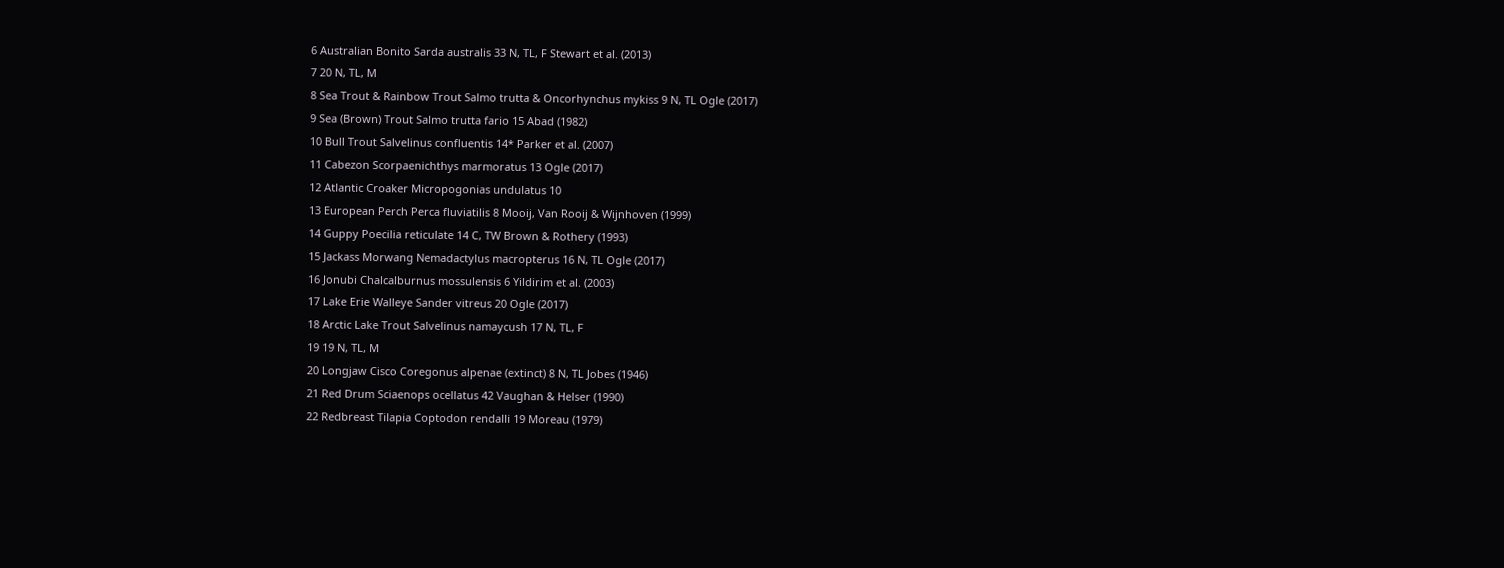6 Australian Bonito Sarda australis 33 N, TL, F Stewart et al. (2013)
7 20 N, TL, M
8 Sea Trout & Rainbow Trout Salmo trutta & Oncorhynchus mykiss 9 N, TL Ogle (2017)
9 Sea (Brown) Trout Salmo trutta fario 15 Abad (1982)
10 Bull Trout Salvelinus confluentis 14* Parker et al. (2007)
11 Cabezon Scorpaenichthys marmoratus 13 Ogle (2017)
12 Atlantic Croaker Micropogonias undulatus 10
13 European Perch Perca fluviatilis 8 Mooij, Van Rooij & Wijnhoven (1999)
14 Guppy Poecilia reticulate 14 C, TW Brown & Rothery (1993)
15 Jackass Morwang Nemadactylus macropterus 16 N, TL Ogle (2017)
16 Jonubi Chalcalburnus mossulensis 6 Yildirim et al. (2003)
17 Lake Erie Walleye Sander vitreus 20 Ogle (2017)
18 Arctic Lake Trout Salvelinus namaycush 17 N, TL, F
19 19 N, TL, M
20 Longjaw Cisco Coregonus alpenae (extinct) 8 N, TL Jobes (1946)
21 Red Drum Sciaenops ocellatus 42 Vaughan & Helser (1990)
22 Redbreast Tilapia Coptodon rendalli 19 Moreau (1979)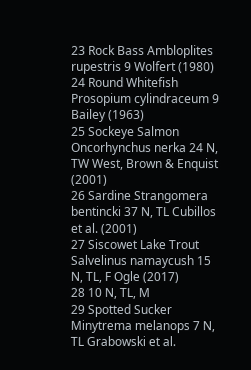23 Rock Bass Ambloplites rupestris 9 Wolfert (1980)
24 Round Whitefish Prosopium cylindraceum 9 Bailey (1963)
25 Sockeye Salmon Oncorhynchus nerka 24 N, TW West, Brown & Enquist (2001)
26 Sardine Strangomera bentincki 37 N, TL Cubillos et al. (2001)
27 Siscowet Lake Trout Salvelinus namaycush 15 N, TL, F Ogle (2017)
28 10 N, TL, M
29 Spotted Sucker Minytrema melanops 7 N, TL Grabowski et al.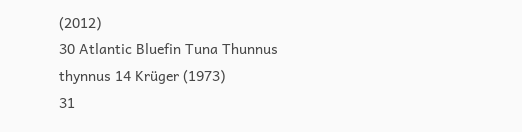(2012)
30 Atlantic Bluefin Tuna Thunnus thynnus 14 Krüger (1973)
31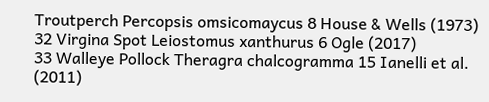Troutperch Percopsis omsicomaycus 8 House & Wells (1973)
32 Virgina Spot Leiostomus xanthurus 6 Ogle (2017)
33 Walleye Pollock Theragra chalcogramma 15 Ianelli et al. (2011)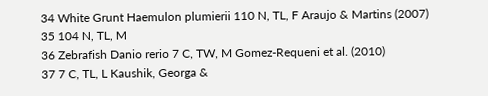34 White Grunt Haemulon plumierii 110 N, TL, F Araujo & Martins (2007)
35 104 N, TL, M
36 Zebrafish Danio rerio 7 C, TW, M Gomez-Requeni et al. (2010)
37 7 C, TL, L Kaushik, Georga &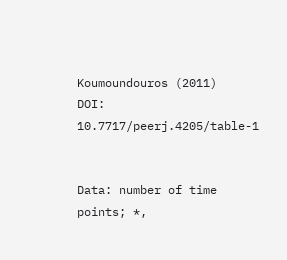Koumoundouros (2011)
DOI: 10.7717/peerj.4205/table-1


Data: number of time points; *,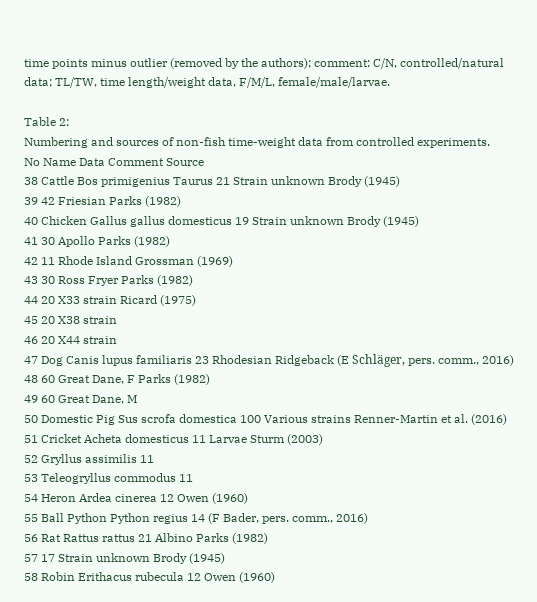time points minus outlier (removed by the authors); comment: C/N, controlled/natural data; TL/TW, time length/weight data, F/M/L, female/male/larvae.

Table 2:
Numbering and sources of non-fish time-weight data from controlled experiments.
No Name Data Comment Source
38 Cattle Bos primigenius Taurus 21 Strain unknown Brody (1945)
39 42 Friesian Parks (1982)
40 Chicken Gallus gallus domesticus 19 Strain unknown Brody (1945)
41 30 Apollo Parks (1982)
42 11 Rhode Island Grossman (1969)
43 30 Ross Fryer Parks (1982)
44 20 X33 strain Ricard (1975)
45 20 X38 strain
46 20 X44 strain
47 Dog Canis lupus familiaris 23 Rhodesian Ridgeback (E Schläger, pers. comm., 2016)
48 60 Great Dane, F Parks (1982)
49 60 Great Dane, M
50 Domestic Pig Sus scrofa domestica 100 Various strains Renner-Martin et al. (2016)
51 Cricket Acheta domesticus 11 Larvae Sturm (2003)
52 Gryllus assimilis 11
53 Teleogryllus commodus 11
54 Heron Ardea cinerea 12 Owen (1960)
55 Ball Python Python regius 14 (F Bader, pers. comm., 2016)
56 Rat Rattus rattus 21 Albino Parks (1982)
57 17 Strain unknown Brody (1945)
58 Robin Erithacus rubecula 12 Owen (1960)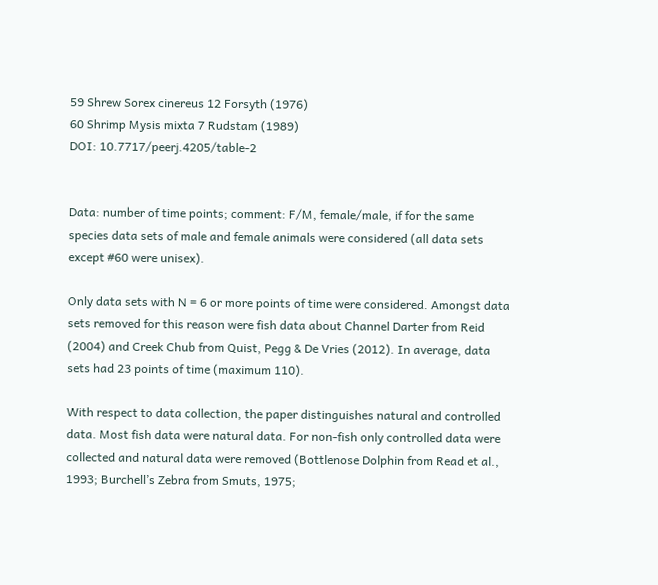59 Shrew Sorex cinereus 12 Forsyth (1976)
60 Shrimp Mysis mixta 7 Rudstam (1989)
DOI: 10.7717/peerj.4205/table-2


Data: number of time points; comment: F/M, female/male, if for the same species data sets of male and female animals were considered (all data sets except #60 were unisex).

Only data sets with N = 6 or more points of time were considered. Amongst data sets removed for this reason were fish data about Channel Darter from Reid (2004) and Creek Chub from Quist, Pegg & De Vries (2012). In average, data sets had 23 points of time (maximum 110).

With respect to data collection, the paper distinguishes natural and controlled data. Most fish data were natural data. For non-fish only controlled data were collected and natural data were removed (Bottlenose Dolphin from Read et al., 1993; Burchell’s Zebra from Smuts, 1975;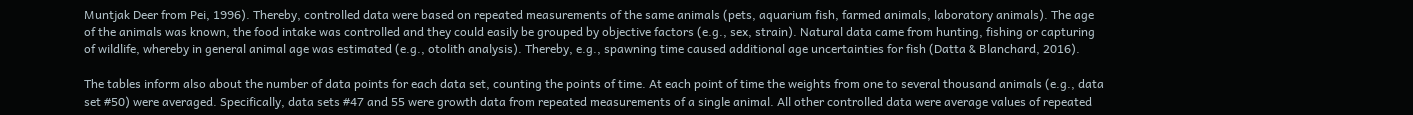Muntjak Deer from Pei, 1996). Thereby, controlled data were based on repeated measurements of the same animals (pets, aquarium fish, farmed animals, laboratory animals). The age of the animals was known, the food intake was controlled and they could easily be grouped by objective factors (e.g., sex, strain). Natural data came from hunting, fishing or capturing of wildlife, whereby in general animal age was estimated (e.g., otolith analysis). Thereby, e.g., spawning time caused additional age uncertainties for fish (Datta & Blanchard, 2016).

The tables inform also about the number of data points for each data set, counting the points of time. At each point of time the weights from one to several thousand animals (e.g., data set #50) were averaged. Specifically, data sets #47 and 55 were growth data from repeated measurements of a single animal. All other controlled data were average values of repeated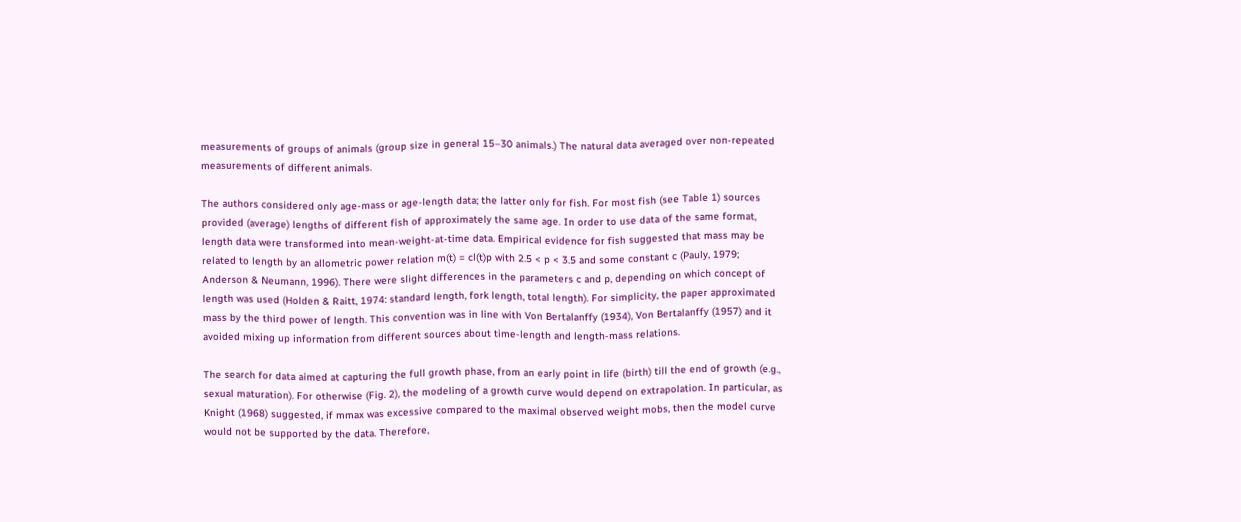measurements of groups of animals (group size in general 15–30 animals.) The natural data averaged over non-repeated measurements of different animals.

The authors considered only age-mass or age-length data; the latter only for fish. For most fish (see Table 1) sources provided (average) lengths of different fish of approximately the same age. In order to use data of the same format, length data were transformed into mean-weight-at-time data. Empirical evidence for fish suggested that mass may be related to length by an allometric power relation m(t) = cl(t)p with 2.5 < p < 3.5 and some constant c (Pauly, 1979; Anderson & Neumann, 1996). There were slight differences in the parameters c and p, depending on which concept of length was used (Holden & Raitt, 1974: standard length, fork length, total length). For simplicity, the paper approximated mass by the third power of length. This convention was in line with Von Bertalanffy (1934), Von Bertalanffy (1957) and it avoided mixing up information from different sources about time-length and length-mass relations.

The search for data aimed at capturing the full growth phase, from an early point in life (birth) till the end of growth (e.g., sexual maturation). For otherwise (Fig. 2), the modeling of a growth curve would depend on extrapolation. In particular, as Knight (1968) suggested, if mmax was excessive compared to the maximal observed weight mobs, then the model curve would not be supported by the data. Therefore,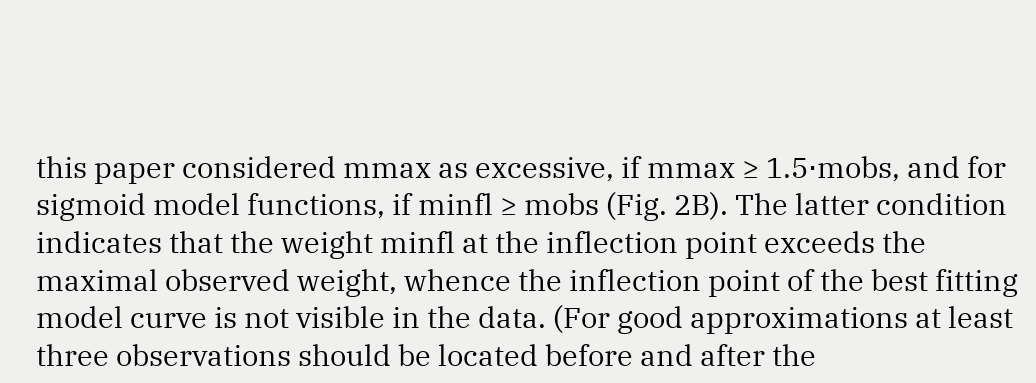this paper considered mmax as excessive, if mmax ≥ 1.5⋅mobs, and for sigmoid model functions, if minfl ≥ mobs (Fig. 2B). The latter condition indicates that the weight minfl at the inflection point exceeds the maximal observed weight, whence the inflection point of the best fitting model curve is not visible in the data. (For good approximations at least three observations should be located before and after the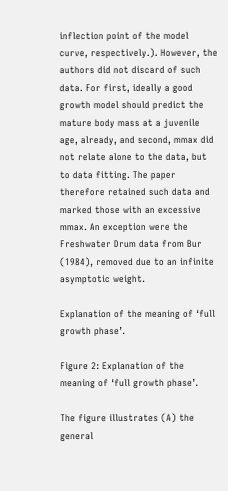inflection point of the model curve, respectively.). However, the authors did not discard of such data. For first, ideally a good growth model should predict the mature body mass at a juvenile age, already, and second, mmax did not relate alone to the data, but to data fitting. The paper therefore retained such data and marked those with an excessive mmax. An exception were the Freshwater Drum data from Bur (1984), removed due to an infinite asymptotic weight.

Explanation of the meaning of ‘full growth phase’.

Figure 2: Explanation of the meaning of ‘full growth phase’.

The figure illustrates (A) the general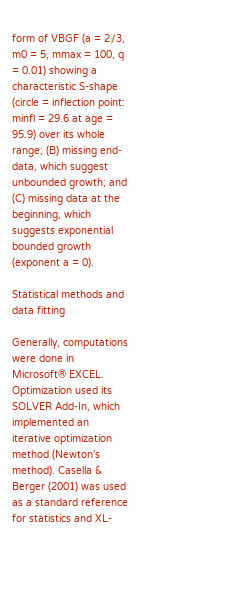form of VBGF (a = 2∕3, m0 = 5, mmax = 100, q = 0.01) showing a characteristic S-shape (circle = inflection point: minfl = 29.6 at age = 95.9) over its whole range; (B) missing end-data, which suggest unbounded growth; and (C) missing data at the beginning, which suggests exponential bounded growth (exponent a = 0).

Statistical methods and data fitting

Generally, computations were done in Microsoft® EXCEL. Optimization used its SOLVER Add-In, which implemented an iterative optimization method (Newton’s method). Casella & Berger (2001) was used as a standard reference for statistics and XL-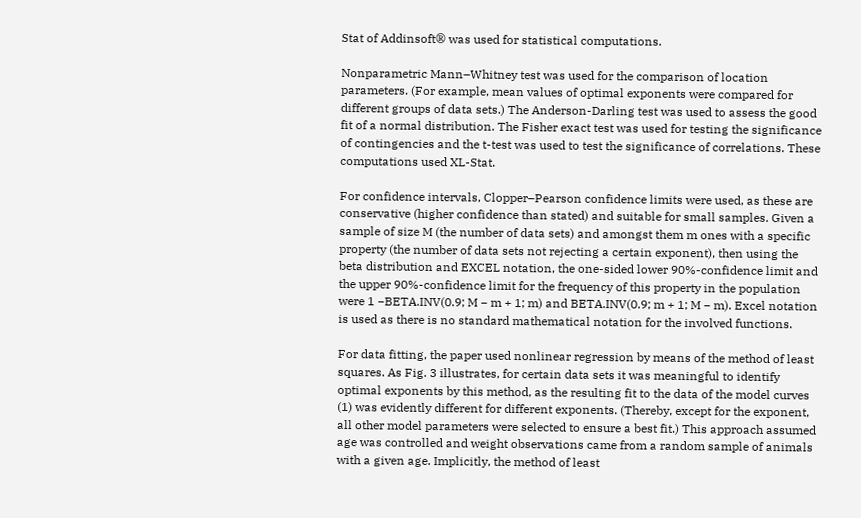Stat of Addinsoft® was used for statistical computations.

Nonparametric Mann–Whitney test was used for the comparison of location parameters. (For example, mean values of optimal exponents were compared for different groups of data sets.) The Anderson-Darling test was used to assess the good fit of a normal distribution. The Fisher exact test was used for testing the significance of contingencies and the t-test was used to test the significance of correlations. These computations used XL-Stat.

For confidence intervals, Clopper–Pearson confidence limits were used, as these are conservative (higher confidence than stated) and suitable for small samples. Given a sample of size M (the number of data sets) and amongst them m ones with a specific property (the number of data sets not rejecting a certain exponent), then using the beta distribution and EXCEL notation, the one-sided lower 90%-confidence limit and the upper 90%-confidence limit for the frequency of this property in the population were 1 −BETA.INV(0.9; M − m + 1; m) and BETA.INV(0.9; m + 1; M − m). Excel notation is used as there is no standard mathematical notation for the involved functions.

For data fitting, the paper used nonlinear regression by means of the method of least squares. As Fig. 3 illustrates, for certain data sets it was meaningful to identify optimal exponents by this method, as the resulting fit to the data of the model curves (1) was evidently different for different exponents. (Thereby, except for the exponent, all other model parameters were selected to ensure a best fit.) This approach assumed age was controlled and weight observations came from a random sample of animals with a given age. Implicitly, the method of least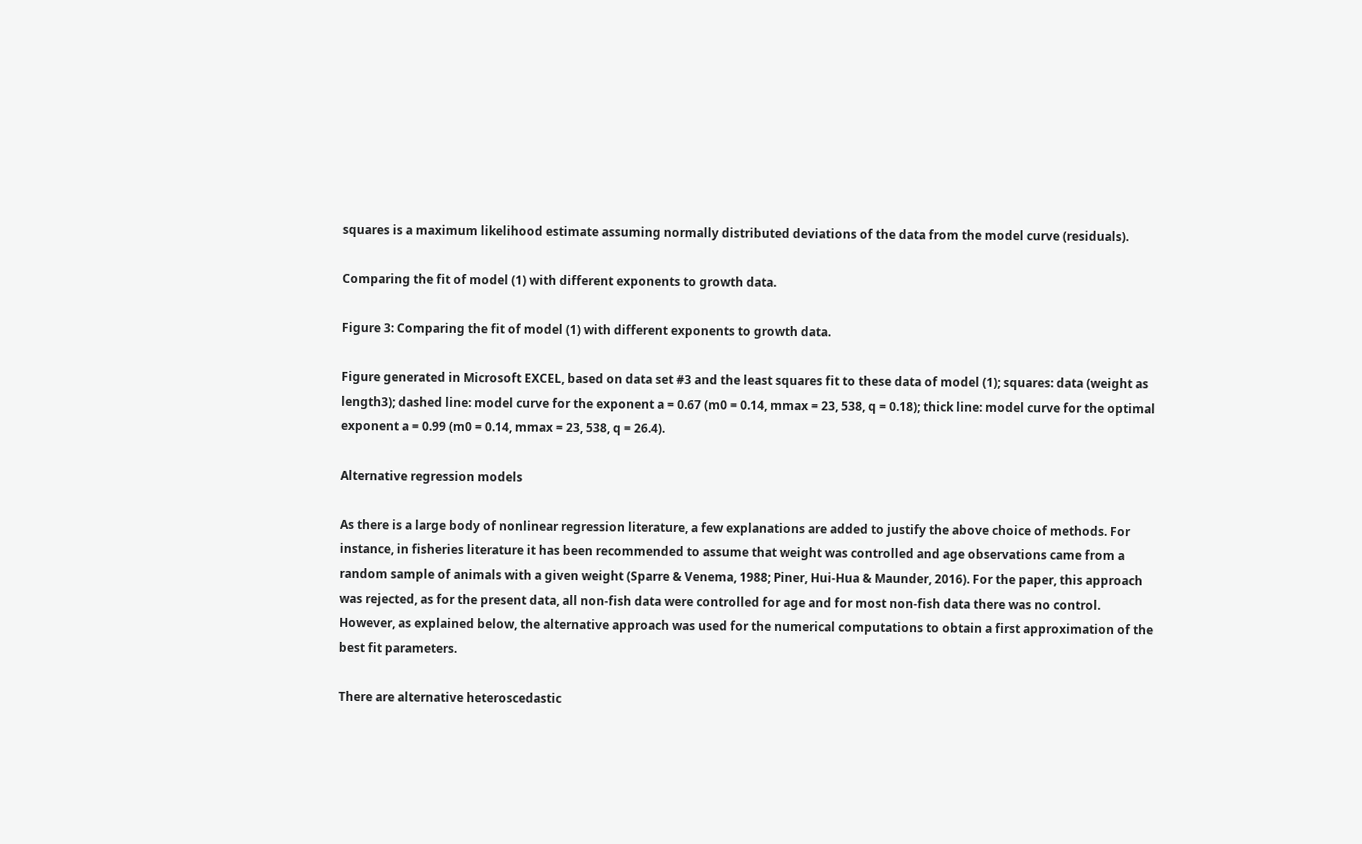squares is a maximum likelihood estimate assuming normally distributed deviations of the data from the model curve (residuals).

Comparing the fit of model (1) with different exponents to growth data.

Figure 3: Comparing the fit of model (1) with different exponents to growth data.

Figure generated in Microsoft EXCEL, based on data set #3 and the least squares fit to these data of model (1); squares: data (weight as length3); dashed line: model curve for the exponent a = 0.67 (m0 = 0.14, mmax = 23, 538, q = 0.18); thick line: model curve for the optimal exponent a = 0.99 (m0 = 0.14, mmax = 23, 538, q = 26.4).

Alternative regression models

As there is a large body of nonlinear regression literature, a few explanations are added to justify the above choice of methods. For instance, in fisheries literature it has been recommended to assume that weight was controlled and age observations came from a random sample of animals with a given weight (Sparre & Venema, 1988; Piner, Hui-Hua & Maunder, 2016). For the paper, this approach was rejected, as for the present data, all non-fish data were controlled for age and for most non-fish data there was no control. However, as explained below, the alternative approach was used for the numerical computations to obtain a first approximation of the best fit parameters.

There are alternative heteroscedastic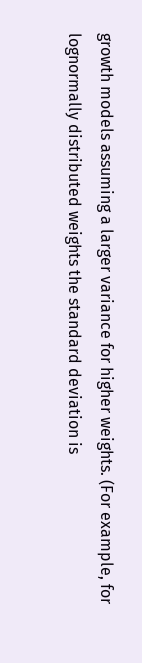growth models assuming a larger variance for higher weights. (For example, for lognormally distributed weights the standard deviation is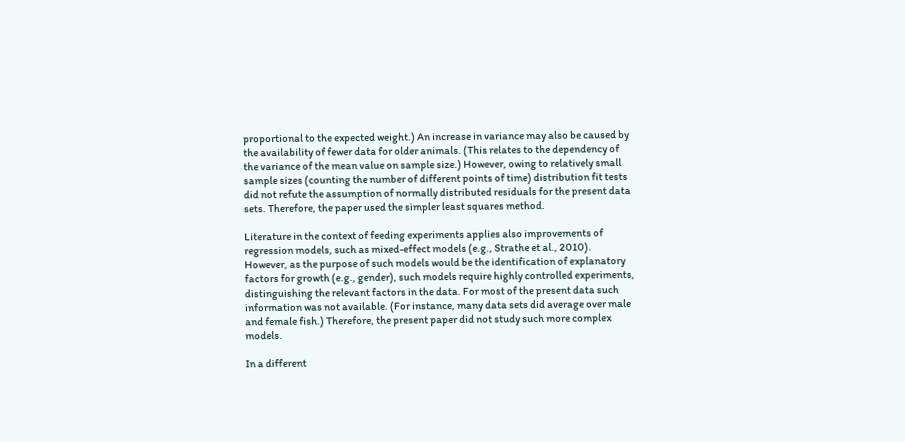proportional to the expected weight.) An increase in variance may also be caused by the availability of fewer data for older animals. (This relates to the dependency of the variance of the mean value on sample size.) However, owing to relatively small sample sizes (counting the number of different points of time) distribution fit tests did not refute the assumption of normally distributed residuals for the present data sets. Therefore, the paper used the simpler least squares method.

Literature in the context of feeding experiments applies also improvements of regression models, such as mixed-effect models (e.g., Strathe et al., 2010). However, as the purpose of such models would be the identification of explanatory factors for growth (e.g., gender), such models require highly controlled experiments, distinguishing the relevant factors in the data. For most of the present data such information was not available. (For instance, many data sets did average over male and female fish.) Therefore, the present paper did not study such more complex models.

In a different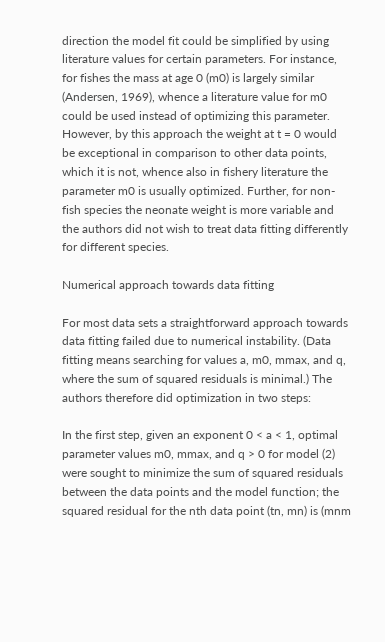direction the model fit could be simplified by using literature values for certain parameters. For instance, for fishes the mass at age 0 (m0) is largely similar (Andersen, 1969), whence a literature value for m0 could be used instead of optimizing this parameter. However, by this approach the weight at t = 0 would be exceptional in comparison to other data points, which it is not, whence also in fishery literature the parameter m0 is usually optimized. Further, for non-fish species the neonate weight is more variable and the authors did not wish to treat data fitting differently for different species.

Numerical approach towards data fitting

For most data sets a straightforward approach towards data fitting failed due to numerical instability. (Data fitting means searching for values a, m0, mmax, and q, where the sum of squared residuals is minimal.) The authors therefore did optimization in two steps:

In the first step, given an exponent 0 < a < 1, optimal parameter values m0, mmax, and q > 0 for model (2) were sought to minimize the sum of squared residuals between the data points and the model function; the squared residual for the nth data point (tn, mn) is (mnm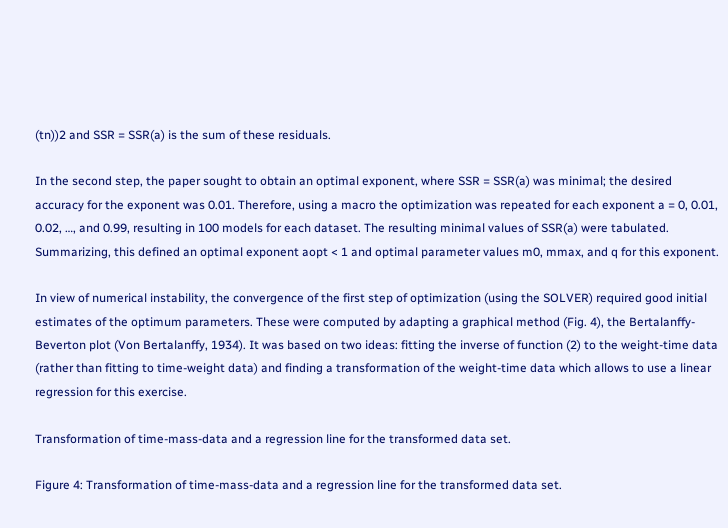(tn))2 and SSR = SSR(a) is the sum of these residuals.

In the second step, the paper sought to obtain an optimal exponent, where SSR = SSR(a) was minimal; the desired accuracy for the exponent was 0.01. Therefore, using a macro the optimization was repeated for each exponent a = 0, 0.01, 0.02, …, and 0.99, resulting in 100 models for each dataset. The resulting minimal values of SSR(a) were tabulated. Summarizing, this defined an optimal exponent aopt < 1 and optimal parameter values m0, mmax, and q for this exponent.

In view of numerical instability, the convergence of the first step of optimization (using the SOLVER) required good initial estimates of the optimum parameters. These were computed by adapting a graphical method (Fig. 4), the Bertalanffy-Beverton plot (Von Bertalanffy, 1934). It was based on two ideas: fitting the inverse of function (2) to the weight-time data (rather than fitting to time-weight data) and finding a transformation of the weight-time data which allows to use a linear regression for this exercise.

Transformation of time-mass-data and a regression line for the transformed data set.

Figure 4: Transformation of time-mass-data and a regression line for the transformed data set.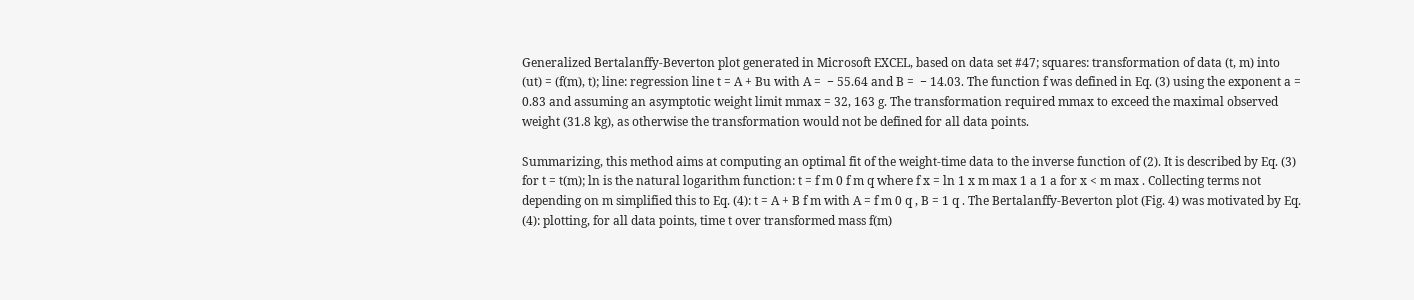Generalized Bertalanffy-Beverton plot generated in Microsoft EXCEL, based on data set #47; squares: transformation of data (t, m) into (ut) = (f(m), t); line: regression line t = A + Bu with A =  − 55.64 and B =  − 14.03. The function f was defined in Eq. (3) using the exponent a = 0.83 and assuming an asymptotic weight limit mmax = 32, 163 g. The transformation required mmax to exceed the maximal observed weight (31.8 kg), as otherwise the transformation would not be defined for all data points.

Summarizing, this method aims at computing an optimal fit of the weight-time data to the inverse function of (2). It is described by Eq. (3) for t = t(m); ln is the natural logarithm function: t = f m 0 f m q where f x = ln 1 x m max 1 a 1 a for x < m max . Collecting terms not depending on m simplified this to Eq. (4): t = A + B f m with A = f m 0 q , B = 1 q . The Bertalanffy-Beverton plot (Fig. 4) was motivated by Eq. (4): plotting, for all data points, time t over transformed mass f(m)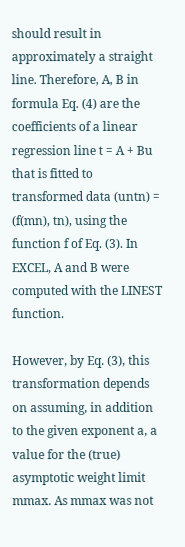should result in approximately a straight line. Therefore, A, B in formula Eq. (4) are the coefficients of a linear regression line t = A + Bu that is fitted to transformed data (untn) = (f(mn), tn), using the function f of Eq. (3). In EXCEL, A and B were computed with the LINEST function.

However, by Eq. (3), this transformation depends on assuming, in addition to the given exponent a, a value for the (true) asymptotic weight limit mmax. As mmax was not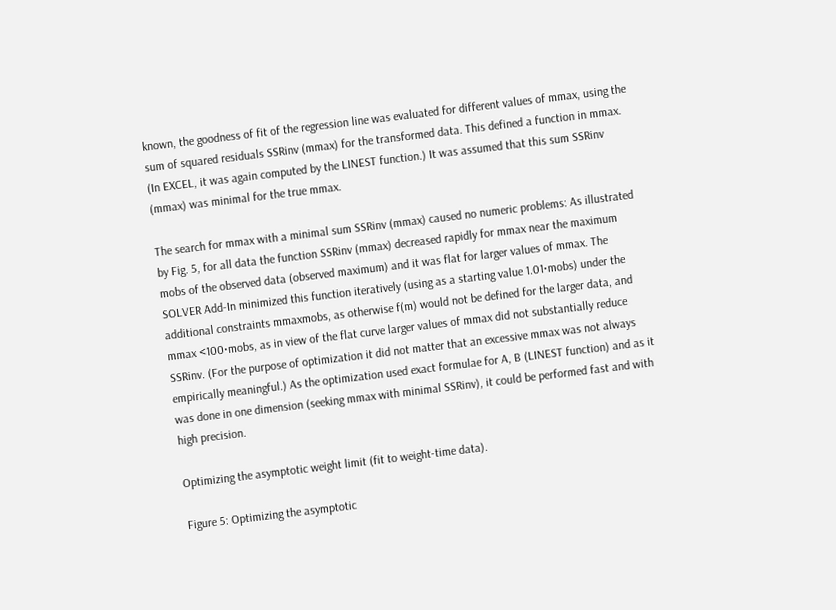known, the goodness of fit of the regression line was evaluated for different values of mmax, using the sum of squared residuals SSRinv (mmax) for the transformed data. This defined a function in mmax. (In EXCEL, it was again computed by the LINEST function.) It was assumed that this sum SSRinv (mmax) was minimal for the true mmax.

The search for mmax with a minimal sum SSRinv (mmax) caused no numeric problems: As illustrated by Fig. 5, for all data the function SSRinv (mmax) decreased rapidly for mmax near the maximum mobs of the observed data (observed maximum) and it was flat for larger values of mmax. The SOLVER Add-In minimized this function iteratively (using as a starting value 1.01⋅mobs) under the additional constraints mmaxmobs, as otherwise f(m) would not be defined for the larger data, and mmax <100⋅mobs, as in view of the flat curve larger values of mmax did not substantially reduce SSRinv. (For the purpose of optimization it did not matter that an excessive mmax was not always empirically meaningful.) As the optimization used exact formulae for A, B (LINEST function) and as it was done in one dimension (seeking mmax with minimal SSRinv), it could be performed fast and with high precision.

Optimizing the asymptotic weight limit (fit to weight-time data).

Figure 5: Optimizing the asymptotic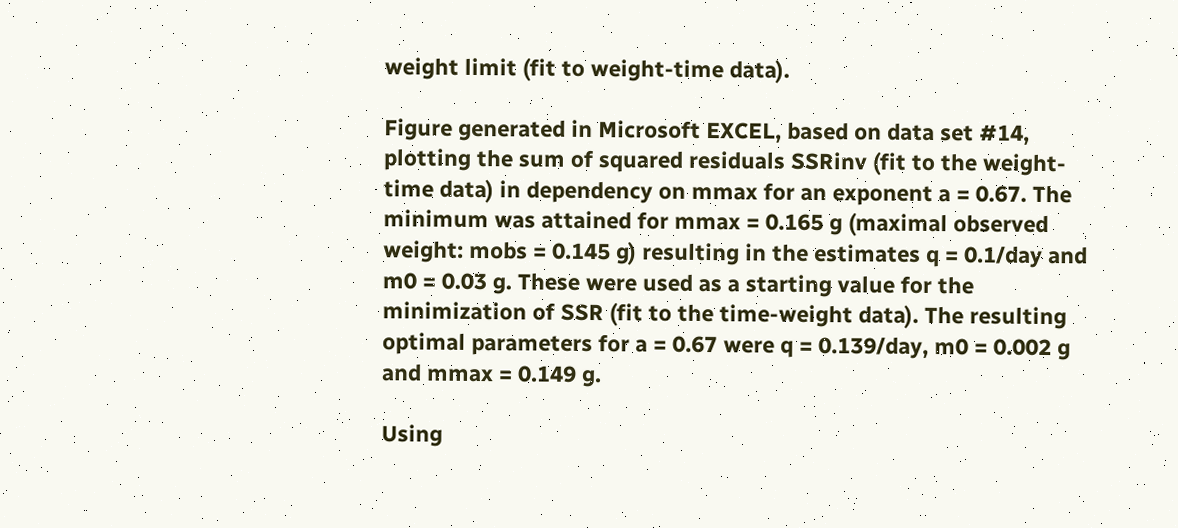weight limit (fit to weight-time data).

Figure generated in Microsoft EXCEL, based on data set #14, plotting the sum of squared residuals SSRinv (fit to the weight-time data) in dependency on mmax for an exponent a = 0.67. The minimum was attained for mmax = 0.165 g (maximal observed weight: mobs = 0.145 g) resulting in the estimates q = 0.1/day and m0 = 0.03 g. These were used as a starting value for the minimization of SSR (fit to the time-weight data). The resulting optimal parameters for a = 0.67 were q = 0.139/day, m0 = 0.002 g and mmax = 0.149 g.

Using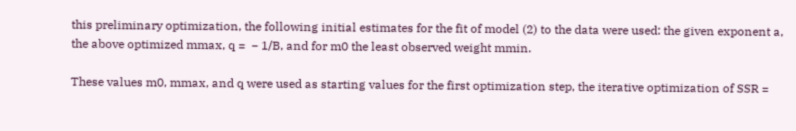this preliminary optimization, the following initial estimates for the fit of model (2) to the data were used: the given exponent a, the above optimized mmax, q =  − 1∕B, and for m0 the least observed weight mmin.

These values m0, mmax, and q were used as starting values for the first optimization step, the iterative optimization of SSR =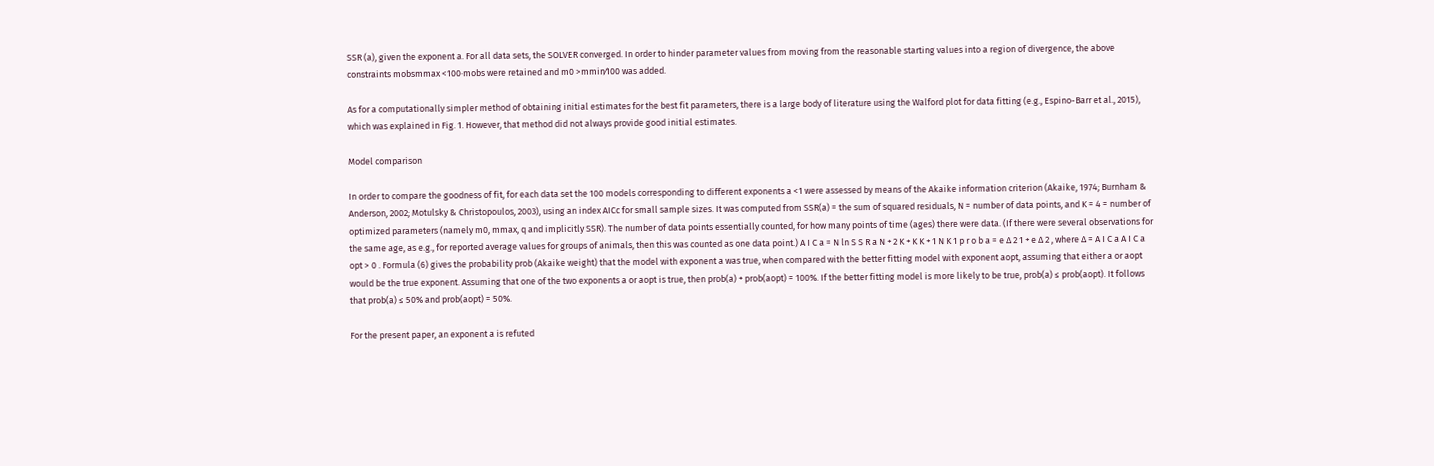SSR (a), given the exponent a. For all data sets, the SOLVER converged. In order to hinder parameter values from moving from the reasonable starting values into a region of divergence, the above constraints mobsmmax <100⋅mobs were retained and m0 >mmin∕100 was added.

As for a computationally simpler method of obtaining initial estimates for the best fit parameters, there is a large body of literature using the Walford plot for data fitting (e.g., Espino-Barr et al., 2015), which was explained in Fig. 1. However, that method did not always provide good initial estimates.

Model comparison

In order to compare the goodness of fit, for each data set the 100 models corresponding to different exponents a <1 were assessed by means of the Akaike information criterion (Akaike, 1974; Burnham & Anderson, 2002; Motulsky & Christopoulos, 2003), using an index AICc for small sample sizes. It was computed from SSR(a) = the sum of squared residuals, N = number of data points, and K = 4 = number of optimized parameters (namely m0, mmax, q and implicitly SSR). The number of data points essentially counted, for how many points of time (ages) there were data. (If there were several observations for the same age, as e.g., for reported average values for groups of animals, then this was counted as one data point.) A I C a = N ln S S R a N + 2 K + K K + 1 N K 1 p r o b a = e Δ 2 1 + e Δ 2 , where Δ = A I C a A I C a opt > 0 . Formula (6) gives the probability prob (Akaike weight) that the model with exponent a was true, when compared with the better fitting model with exponent aopt, assuming that either a or aopt would be the true exponent. Assuming that one of the two exponents a or aopt is true, then prob(a) + prob(aopt) = 100%. If the better fitting model is more likely to be true, prob(a) ≤ prob(aopt). It follows that prob(a) ≤ 50% and prob(aopt) = 50%.

For the present paper, an exponent a is refuted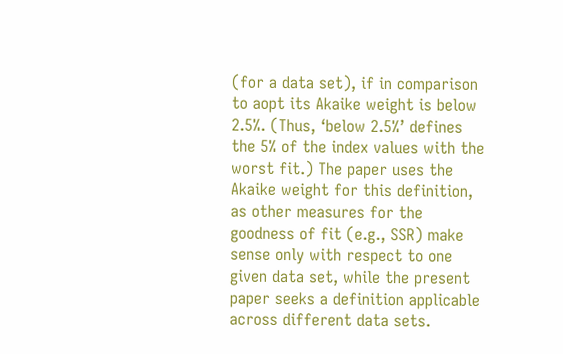(for a data set), if in comparison to aopt its Akaike weight is below 2.5%. (Thus, ‘below 2.5%’ defines the 5% of the index values with the worst fit.) The paper uses the Akaike weight for this definition, as other measures for the goodness of fit (e.g., SSR) make sense only with respect to one given data set, while the present paper seeks a definition applicable across different data sets.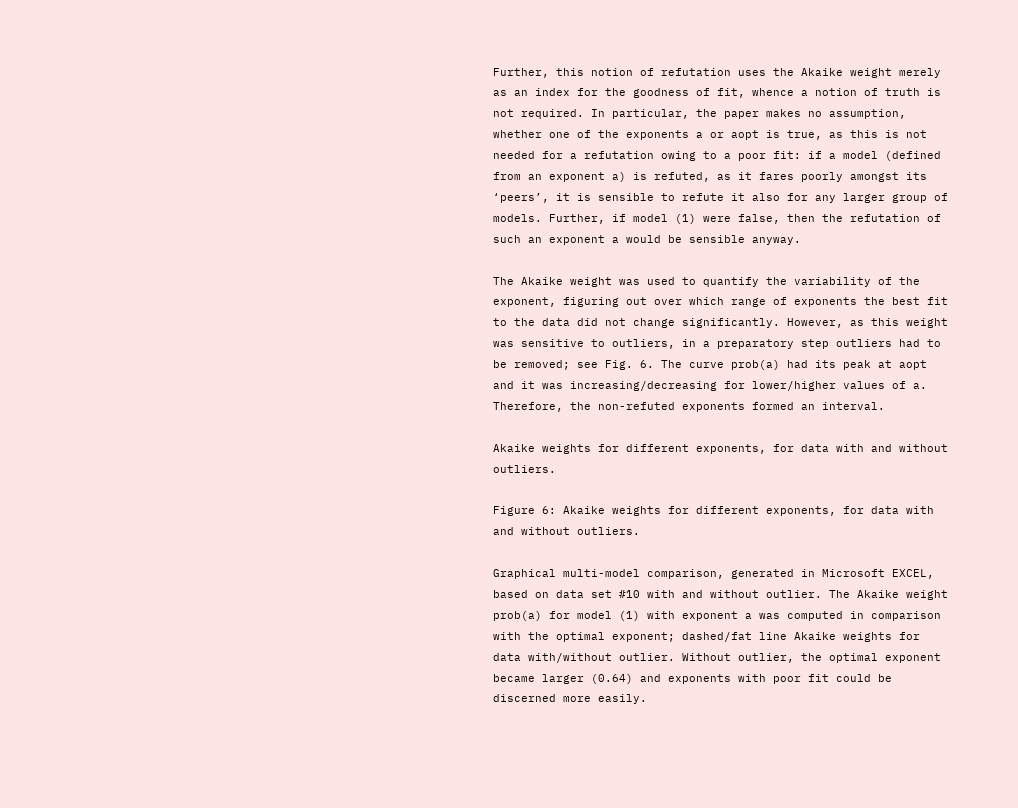Further, this notion of refutation uses the Akaike weight merely as an index for the goodness of fit, whence a notion of truth is not required. In particular, the paper makes no assumption, whether one of the exponents a or aopt is true, as this is not needed for a refutation owing to a poor fit: if a model (defined from an exponent a) is refuted, as it fares poorly amongst its ‘peers’, it is sensible to refute it also for any larger group of models. Further, if model (1) were false, then the refutation of such an exponent a would be sensible anyway.

The Akaike weight was used to quantify the variability of the exponent, figuring out over which range of exponents the best fit to the data did not change significantly. However, as this weight was sensitive to outliers, in a preparatory step outliers had to be removed; see Fig. 6. The curve prob(a) had its peak at aopt and it was increasing/decreasing for lower/higher values of a. Therefore, the non-refuted exponents formed an interval.

Akaike weights for different exponents, for data with and without outliers.

Figure 6: Akaike weights for different exponents, for data with and without outliers.

Graphical multi-model comparison, generated in Microsoft EXCEL, based on data set #10 with and without outlier. The Akaike weight prob(a) for model (1) with exponent a was computed in comparison with the optimal exponent; dashed/fat line Akaike weights for data with/without outlier. Without outlier, the optimal exponent became larger (0.64) and exponents with poor fit could be discerned more easily.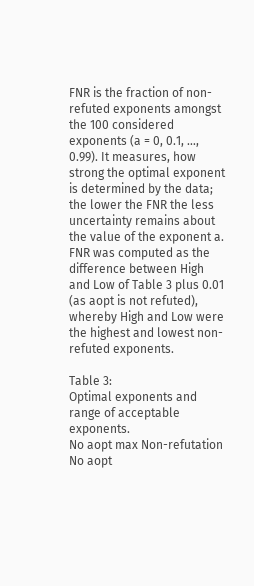FNR is the fraction of non-refuted exponents amongst the 100 considered exponents (a = 0, 0.1, …, 0.99). It measures, how strong the optimal exponent is determined by the data; the lower the FNR the less uncertainty remains about the value of the exponent a. FNR was computed as the difference between High and Low of Table 3 plus 0.01 (as aopt is not refuted), whereby High and Low were the highest and lowest non-refuted exponents.

Table 3:
Optimal exponents and range of acceptable exponents.
No aopt max Non-refutation No aopt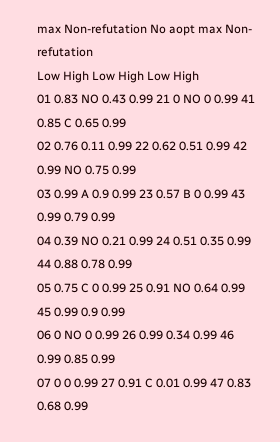max Non-refutation No aopt max Non-refutation
Low High Low High Low High
01 0.83 NO 0.43 0.99 21 0 NO 0 0.99 41 0.85 C 0.65 0.99
02 0.76 0.11 0.99 22 0.62 0.51 0.99 42 0.99 NO 0.75 0.99
03 0.99 A 0.9 0.99 23 0.57 B 0 0.99 43 0.99 0.79 0.99
04 0.39 NO 0.21 0.99 24 0.51 0.35 0.99 44 0.88 0.78 0.99
05 0.75 C 0 0.99 25 0.91 NO 0.64 0.99 45 0.99 0.9 0.99
06 0 NO 0 0.99 26 0.99 0.34 0.99 46 0.99 0.85 0.99
07 0 0 0.99 27 0.91 C 0.01 0.99 47 0.83 0.68 0.99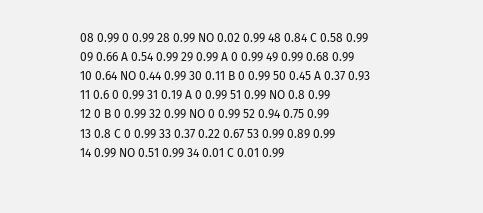08 0.99 0 0.99 28 0.99 NO 0.02 0.99 48 0.84 C 0.58 0.99
09 0.66 A 0.54 0.99 29 0.99 A 0 0.99 49 0.99 0.68 0.99
10 0.64 NO 0.44 0.99 30 0.11 B 0 0.99 50 0.45 A 0.37 0.93
11 0.6 0 0.99 31 0.19 A 0 0.99 51 0.99 NO 0.8 0.99
12 0 B 0 0.99 32 0.99 NO 0 0.99 52 0.94 0.75 0.99
13 0.8 C 0 0.99 33 0.37 0.22 0.67 53 0.99 0.89 0.99
14 0.99 NO 0.51 0.99 34 0.01 C 0.01 0.99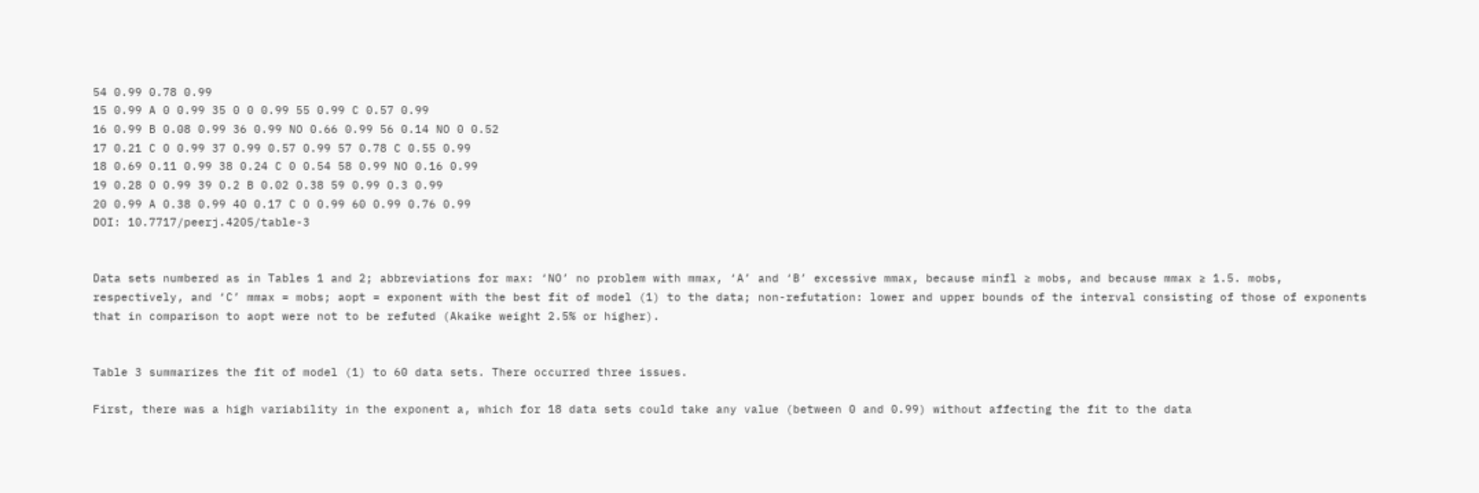54 0.99 0.78 0.99
15 0.99 A 0 0.99 35 0 0 0.99 55 0.99 C 0.57 0.99
16 0.99 B 0.08 0.99 36 0.99 NO 0.66 0.99 56 0.14 NO 0 0.52
17 0.21 C 0 0.99 37 0.99 0.57 0.99 57 0.78 C 0.55 0.99
18 0.69 0.11 0.99 38 0.24 C 0 0.54 58 0.99 NO 0.16 0.99
19 0.28 0 0.99 39 0.2 B 0.02 0.38 59 0.99 0.3 0.99
20 0.99 A 0.38 0.99 40 0.17 C 0 0.99 60 0.99 0.76 0.99
DOI: 10.7717/peerj.4205/table-3


Data sets numbered as in Tables 1 and 2; abbreviations for max: ‘NO’ no problem with mmax, ‘A’ and ‘B’ excessive mmax, because minfl ≥ mobs, and because mmax ≥ 1.5. mobs, respectively, and ‘C’ mmax = mobs; aopt = exponent with the best fit of model (1) to the data; non-refutation: lower and upper bounds of the interval consisting of those of exponents that in comparison to aopt were not to be refuted (Akaike weight 2.5% or higher).


Table 3 summarizes the fit of model (1) to 60 data sets. There occurred three issues.

First, there was a high variability in the exponent a, which for 18 data sets could take any value (between 0 and 0.99) without affecting the fit to the data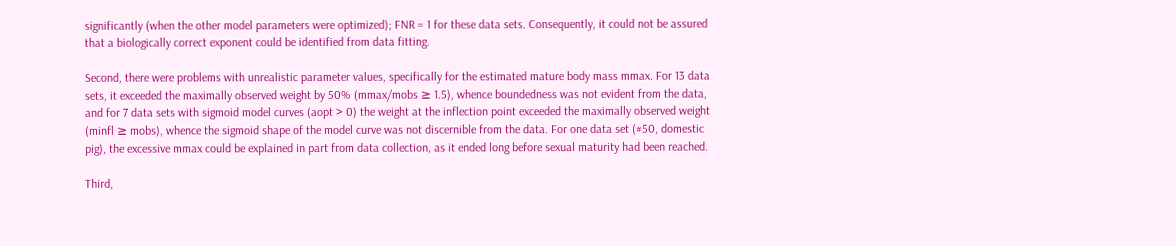significantly (when the other model parameters were optimized); FNR = 1 for these data sets. Consequently, it could not be assured that a biologically correct exponent could be identified from data fitting.

Second, there were problems with unrealistic parameter values, specifically for the estimated mature body mass mmax. For 13 data sets, it exceeded the maximally observed weight by 50% (mmax/mobs ≥ 1.5), whence boundedness was not evident from the data, and for 7 data sets with sigmoid model curves (aopt > 0) the weight at the inflection point exceeded the maximally observed weight (minfl ≥ mobs), whence the sigmoid shape of the model curve was not discernible from the data. For one data set (#50, domestic pig), the excessive mmax could be explained in part from data collection, as it ended long before sexual maturity had been reached.

Third,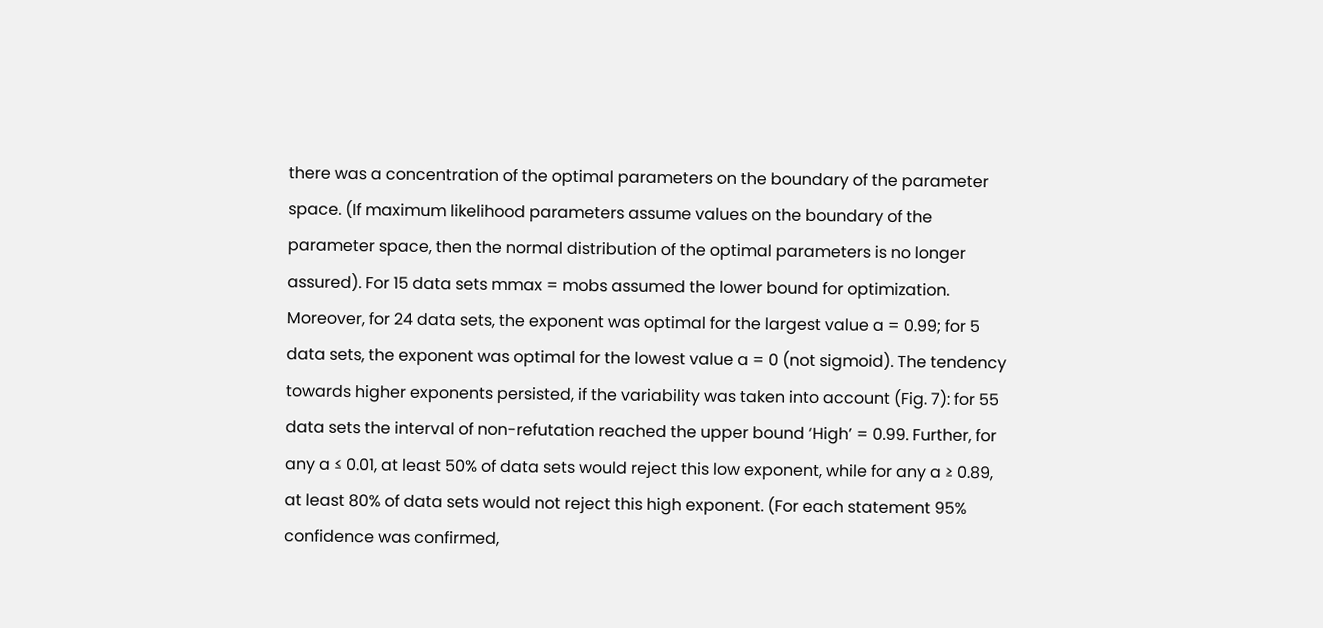there was a concentration of the optimal parameters on the boundary of the parameter space. (If maximum likelihood parameters assume values on the boundary of the parameter space, then the normal distribution of the optimal parameters is no longer assured). For 15 data sets mmax = mobs assumed the lower bound for optimization. Moreover, for 24 data sets, the exponent was optimal for the largest value a = 0.99; for 5 data sets, the exponent was optimal for the lowest value a = 0 (not sigmoid). The tendency towards higher exponents persisted, if the variability was taken into account (Fig. 7): for 55 data sets the interval of non-refutation reached the upper bound ‘High’ = 0.99. Further, for any a ≤ 0.01, at least 50% of data sets would reject this low exponent, while for any a ≥ 0.89, at least 80% of data sets would not reject this high exponent. (For each statement 95% confidence was confirmed,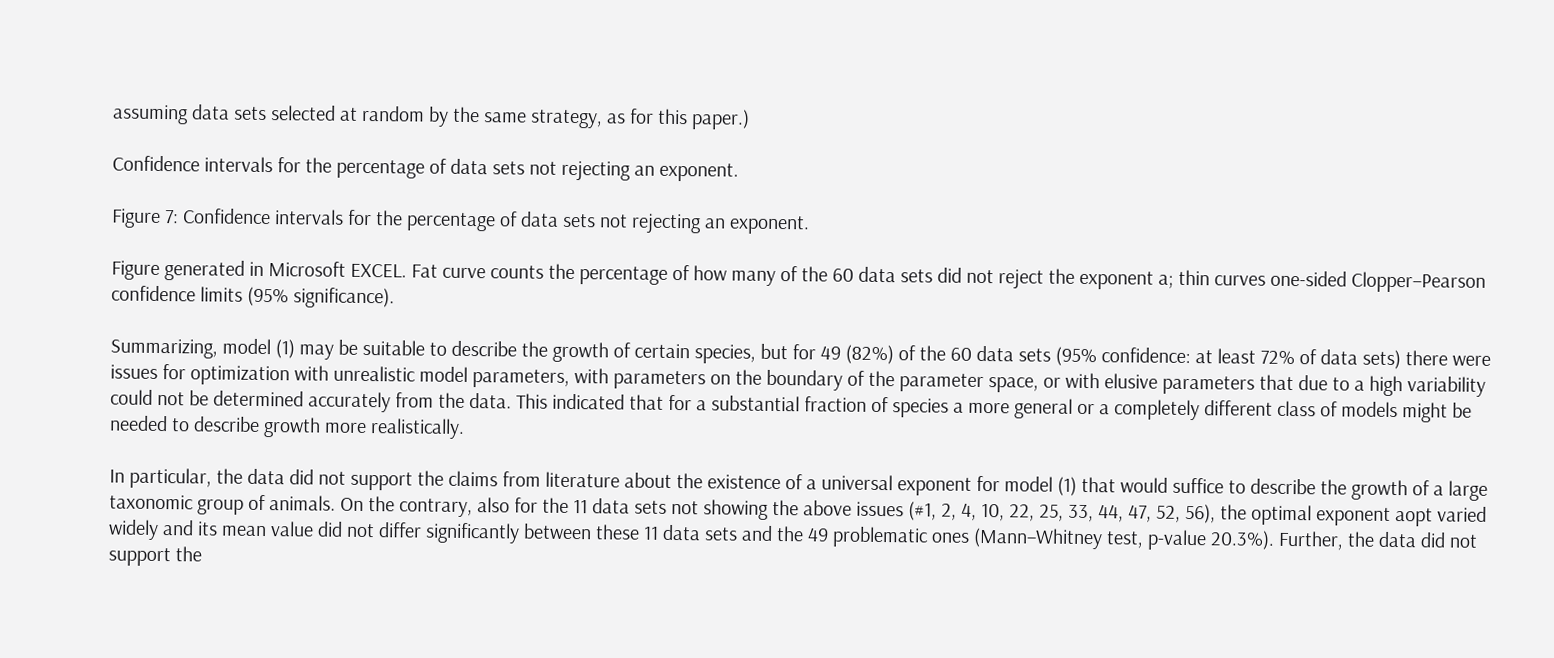assuming data sets selected at random by the same strategy, as for this paper.)

Confidence intervals for the percentage of data sets not rejecting an exponent.

Figure 7: Confidence intervals for the percentage of data sets not rejecting an exponent.

Figure generated in Microsoft EXCEL. Fat curve counts the percentage of how many of the 60 data sets did not reject the exponent a; thin curves one-sided Clopper–Pearson confidence limits (95% significance).

Summarizing, model (1) may be suitable to describe the growth of certain species, but for 49 (82%) of the 60 data sets (95% confidence: at least 72% of data sets) there were issues for optimization with unrealistic model parameters, with parameters on the boundary of the parameter space, or with elusive parameters that due to a high variability could not be determined accurately from the data. This indicated that for a substantial fraction of species a more general or a completely different class of models might be needed to describe growth more realistically.

In particular, the data did not support the claims from literature about the existence of a universal exponent for model (1) that would suffice to describe the growth of a large taxonomic group of animals. On the contrary, also for the 11 data sets not showing the above issues (#1, 2, 4, 10, 22, 25, 33, 44, 47, 52, 56), the optimal exponent aopt varied widely and its mean value did not differ significantly between these 11 data sets and the 49 problematic ones (Mann–Whitney test, p-value 20.3%). Further, the data did not support the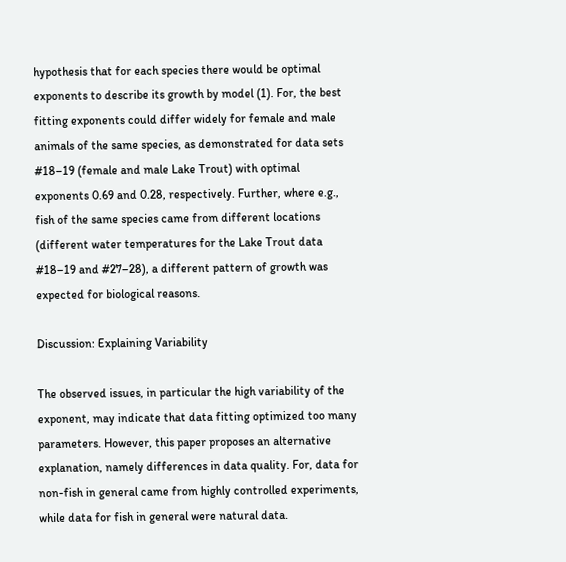hypothesis that for each species there would be optimal exponents to describe its growth by model (1). For, the best fitting exponents could differ widely for female and male animals of the same species, as demonstrated for data sets #18–19 (female and male Lake Trout) with optimal exponents 0.69 and 0.28, respectively. Further, where e.g., fish of the same species came from different locations (different water temperatures for the Lake Trout data #18–19 and #27–28), a different pattern of growth was expected for biological reasons.

Discussion: Explaining Variability

The observed issues, in particular the high variability of the exponent, may indicate that data fitting optimized too many parameters. However, this paper proposes an alternative explanation, namely differences in data quality. For, data for non-fish in general came from highly controlled experiments, while data for fish in general were natural data.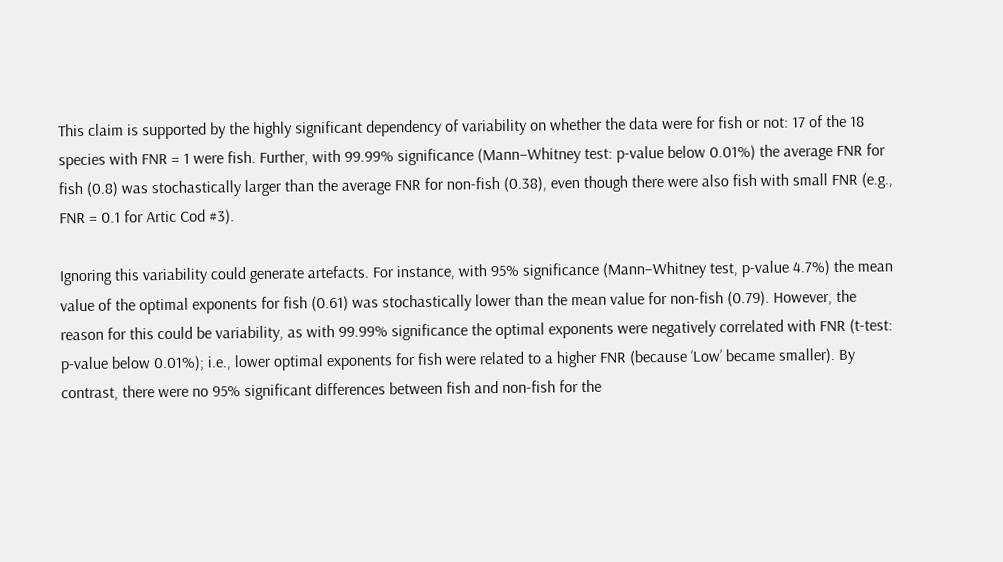This claim is supported by the highly significant dependency of variability on whether the data were for fish or not: 17 of the 18 species with FNR = 1 were fish. Further, with 99.99% significance (Mann–Whitney test: p-value below 0.01%) the average FNR for fish (0.8) was stochastically larger than the average FNR for non-fish (0.38), even though there were also fish with small FNR (e.g., FNR = 0.1 for Artic Cod #3).

Ignoring this variability could generate artefacts. For instance, with 95% significance (Mann–Whitney test, p-value 4.7%) the mean value of the optimal exponents for fish (0.61) was stochastically lower than the mean value for non-fish (0.79). However, the reason for this could be variability, as with 99.99% significance the optimal exponents were negatively correlated with FNR (t-test: p-value below 0.01%); i.e., lower optimal exponents for fish were related to a higher FNR (because ‘Low’ became smaller). By contrast, there were no 95% significant differences between fish and non-fish for the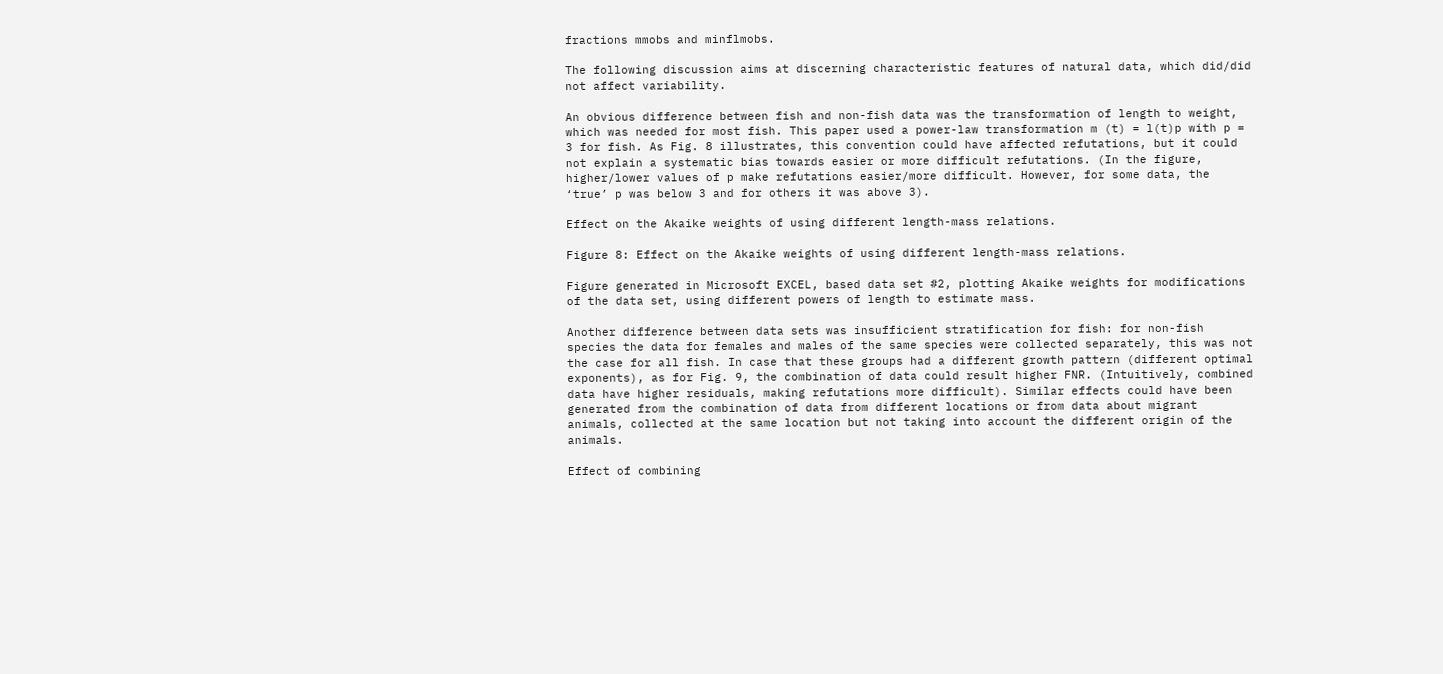fractions mmobs and minflmobs.

The following discussion aims at discerning characteristic features of natural data, which did/did not affect variability.

An obvious difference between fish and non-fish data was the transformation of length to weight, which was needed for most fish. This paper used a power-law transformation m (t) = l(t)p with p = 3 for fish. As Fig. 8 illustrates, this convention could have affected refutations, but it could not explain a systematic bias towards easier or more difficult refutations. (In the figure, higher/lower values of p make refutations easier/more difficult. However, for some data, the ‘true’ p was below 3 and for others it was above 3).

Effect on the Akaike weights of using different length-mass relations.

Figure 8: Effect on the Akaike weights of using different length-mass relations.

Figure generated in Microsoft EXCEL, based data set #2, plotting Akaike weights for modifications of the data set, using different powers of length to estimate mass.

Another difference between data sets was insufficient stratification for fish: for non-fish species the data for females and males of the same species were collected separately, this was not the case for all fish. In case that these groups had a different growth pattern (different optimal exponents), as for Fig. 9, the combination of data could result higher FNR. (Intuitively, combined data have higher residuals, making refutations more difficult). Similar effects could have been generated from the combination of data from different locations or from data about migrant animals, collected at the same location but not taking into account the different origin of the animals.

Effect of combining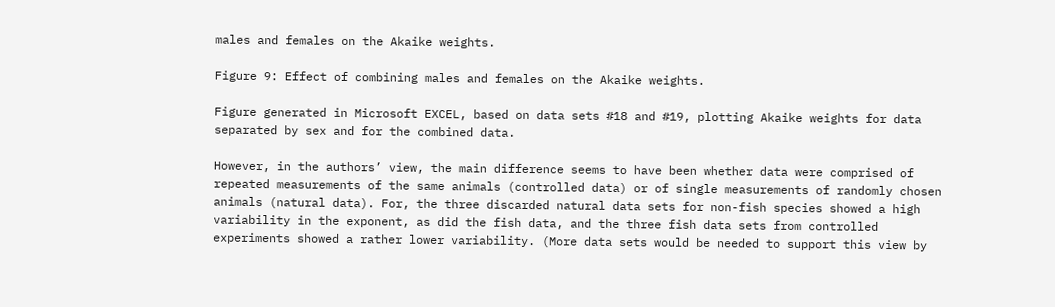males and females on the Akaike weights.

Figure 9: Effect of combining males and females on the Akaike weights.

Figure generated in Microsoft EXCEL, based on data sets #18 and #19, plotting Akaike weights for data separated by sex and for the combined data.

However, in the authors’ view, the main difference seems to have been whether data were comprised of repeated measurements of the same animals (controlled data) or of single measurements of randomly chosen animals (natural data). For, the three discarded natural data sets for non-fish species showed a high variability in the exponent, as did the fish data, and the three fish data sets from controlled experiments showed a rather lower variability. (More data sets would be needed to support this view by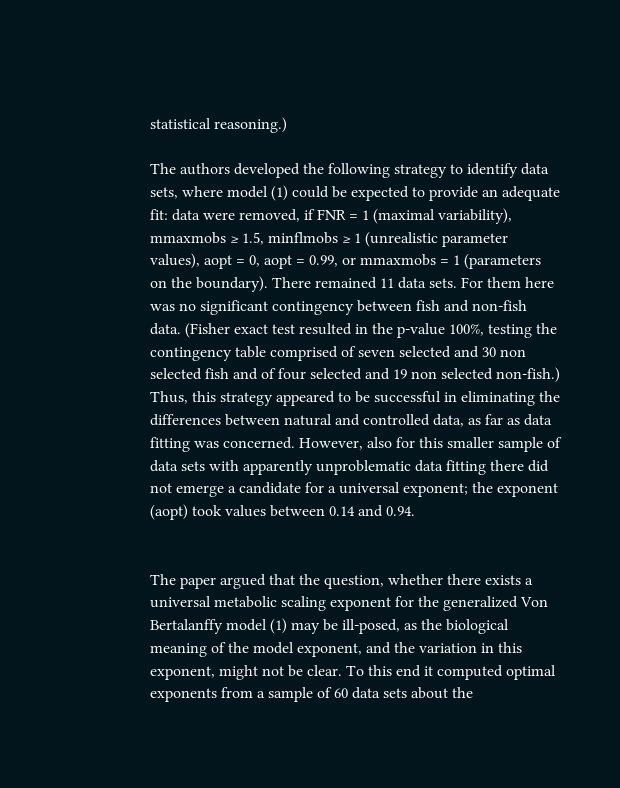statistical reasoning.)

The authors developed the following strategy to identify data sets, where model (1) could be expected to provide an adequate fit: data were removed, if FNR = 1 (maximal variability), mmaxmobs ≥ 1.5, minflmobs ≥ 1 (unrealistic parameter values), aopt = 0, aopt = 0.99, or mmaxmobs = 1 (parameters on the boundary). There remained 11 data sets. For them here was no significant contingency between fish and non-fish data. (Fisher exact test resulted in the p-value 100%, testing the contingency table comprised of seven selected and 30 non selected fish and of four selected and 19 non selected non-fish.) Thus, this strategy appeared to be successful in eliminating the differences between natural and controlled data, as far as data fitting was concerned. However, also for this smaller sample of data sets with apparently unproblematic data fitting there did not emerge a candidate for a universal exponent; the exponent (aopt) took values between 0.14 and 0.94.


The paper argued that the question, whether there exists a universal metabolic scaling exponent for the generalized Von Bertalanffy model (1) may be ill-posed, as the biological meaning of the model exponent, and the variation in this exponent, might not be clear. To this end it computed optimal exponents from a sample of 60 data sets about the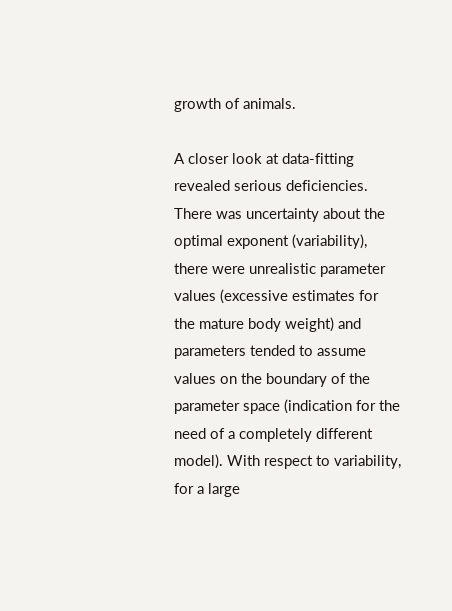growth of animals.

A closer look at data-fitting revealed serious deficiencies. There was uncertainty about the optimal exponent (variability), there were unrealistic parameter values (excessive estimates for the mature body weight) and parameters tended to assume values on the boundary of the parameter space (indication for the need of a completely different model). With respect to variability, for a large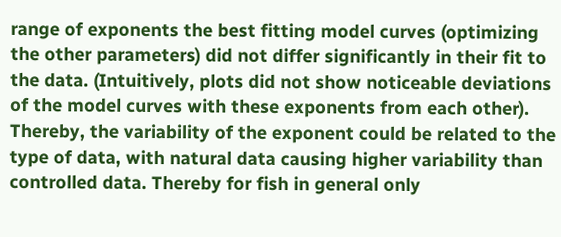range of exponents the best fitting model curves (optimizing the other parameters) did not differ significantly in their fit to the data. (Intuitively, plots did not show noticeable deviations of the model curves with these exponents from each other). Thereby, the variability of the exponent could be related to the type of data, with natural data causing higher variability than controlled data. Thereby for fish in general only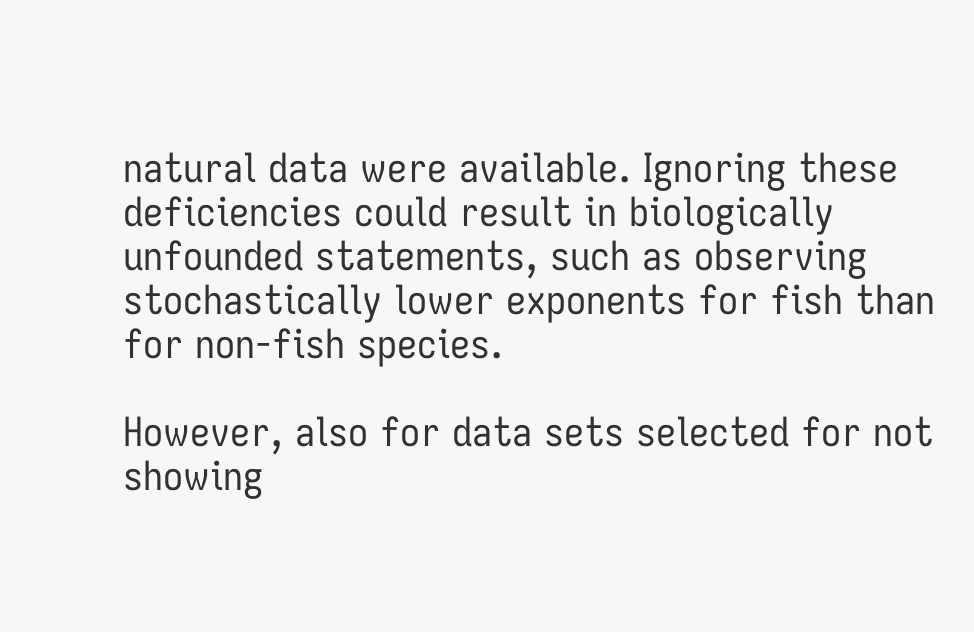natural data were available. Ignoring these deficiencies could result in biologically unfounded statements, such as observing stochastically lower exponents for fish than for non-fish species.

However, also for data sets selected for not showing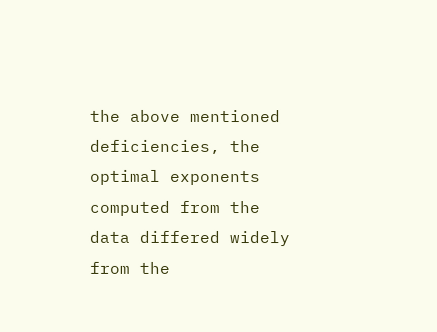the above mentioned deficiencies, the optimal exponents computed from the data differed widely from the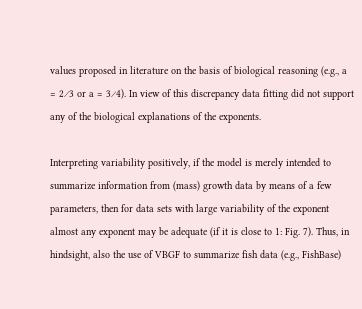values proposed in literature on the basis of biological reasoning (e.g., a = 2∕3 or a = 3∕4). In view of this discrepancy data fitting did not support any of the biological explanations of the exponents.

Interpreting variability positively, if the model is merely intended to summarize information from (mass) growth data by means of a few parameters, then for data sets with large variability of the exponent almost any exponent may be adequate (if it is close to 1: Fig. 7). Thus, in hindsight, also the use of VBGF to summarize fish data (e.g., FishBase)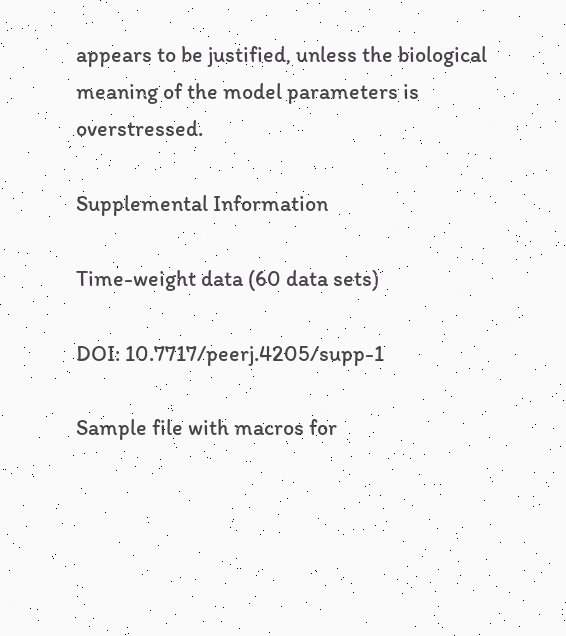appears to be justified, unless the biological meaning of the model parameters is overstressed.

Supplemental Information

Time-weight data (60 data sets)

DOI: 10.7717/peerj.4205/supp-1

Sample file with macros for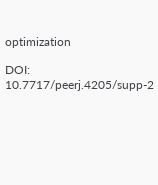optimization

DOI: 10.7717/peerj.4205/supp-2